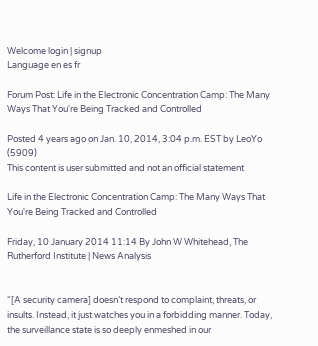Welcome login | signup
Language en es fr

Forum Post: Life in the Electronic Concentration Camp: The Many Ways That You're Being Tracked and Controlled

Posted 4 years ago on Jan. 10, 2014, 3:04 p.m. EST by LeoYo (5909)
This content is user submitted and not an official statement

Life in the Electronic Concentration Camp: The Many Ways That You're Being Tracked and Controlled

Friday, 10 January 2014 11:14 By John W Whitehead, The Rutherford Institute | News Analysis


“[A security camera] doesn’t respond to complaint, threats, or insults. Instead, it just watches you in a forbidding manner. Today, the surveillance state is so deeply enmeshed in our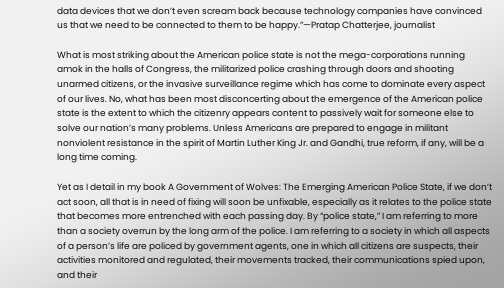data devices that we don’t even scream back because technology companies have convinced us that we need to be connected to them to be happy.”—Pratap Chatterjee, journalist

What is most striking about the American police state is not the mega-corporations running amok in the halls of Congress, the militarized police crashing through doors and shooting unarmed citizens, or the invasive surveillance regime which has come to dominate every aspect of our lives. No, what has been most disconcerting about the emergence of the American police state is the extent to which the citizenry appears content to passively wait for someone else to solve our nation’s many problems. Unless Americans are prepared to engage in militant nonviolent resistance in the spirit of Martin Luther King Jr. and Gandhi, true reform, if any, will be a long time coming.

Yet as I detail in my book A Government of Wolves: The Emerging American Police State, if we don’t act soon, all that is in need of fixing will soon be unfixable, especially as it relates to the police state that becomes more entrenched with each passing day. By “police state,” I am referring to more than a society overrun by the long arm of the police. I am referring to a society in which all aspects of a person’s life are policed by government agents, one in which all citizens are suspects, their activities monitored and regulated, their movements tracked, their communications spied upon, and their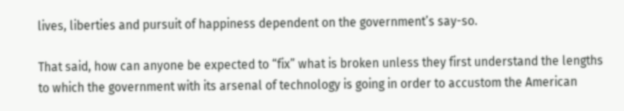lives, liberties and pursuit of happiness dependent on the government’s say-so.

That said, how can anyone be expected to “fix” what is broken unless they first understand the lengths to which the government with its arsenal of technology is going in order to accustom the American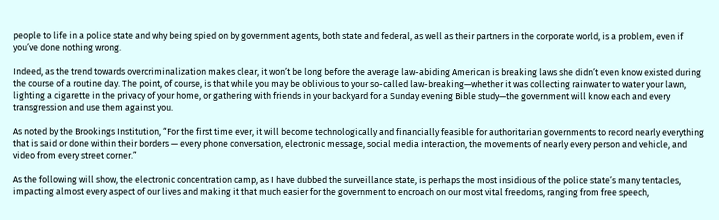people to life in a police state and why being spied on by government agents, both state and federal, as well as their partners in the corporate world, is a problem, even if you’ve done nothing wrong.

Indeed, as the trend towards overcriminalization makes clear, it won’t be long before the average law-abiding American is breaking laws she didn’t even know existed during the course of a routine day. The point, of course, is that while you may be oblivious to your so-called law-breaking—whether it was collecting rainwater to water your lawn, lighting a cigarette in the privacy of your home, or gathering with friends in your backyard for a Sunday evening Bible study—the government will know each and every transgression and use them against you.

As noted by the Brookings Institution, “For the first time ever, it will become technologically and financially feasible for authoritarian governments to record nearly everything that is said or done within their borders — every phone conversation, electronic message, social media interaction, the movements of nearly every person and vehicle, and video from every street corner.”

As the following will show, the electronic concentration camp, as I have dubbed the surveillance state, is perhaps the most insidious of the police state’s many tentacles, impacting almost every aspect of our lives and making it that much easier for the government to encroach on our most vital freedoms, ranging from free speech,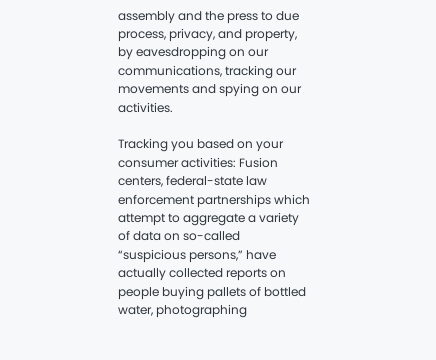assembly and the press to due process, privacy, and property, by eavesdropping on our communications, tracking our movements and spying on our activities.

Tracking you based on your consumer activities: Fusion centers, federal-state law enforcement partnerships which attempt to aggregate a variety of data on so-called “suspicious persons,” have actually collected reports on people buying pallets of bottled water, photographing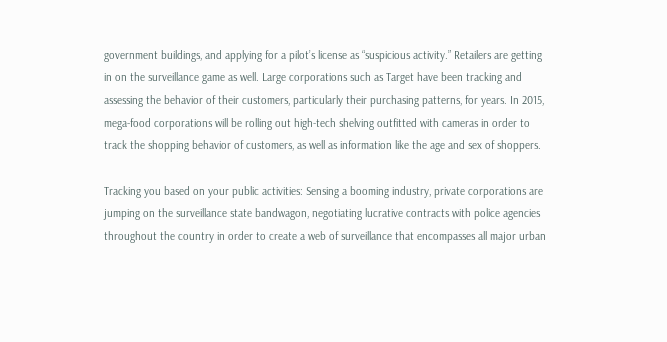government buildings, and applying for a pilot’s license as “suspicious activity.” Retailers are getting in on the surveillance game as well. Large corporations such as Target have been tracking and assessing the behavior of their customers, particularly their purchasing patterns, for years. In 2015, mega-food corporations will be rolling out high-tech shelving outfitted with cameras in order to track the shopping behavior of customers, as well as information like the age and sex of shoppers.

Tracking you based on your public activities: Sensing a booming industry, private corporations are jumping on the surveillance state bandwagon, negotiating lucrative contracts with police agencies throughout the country in order to create a web of surveillance that encompasses all major urban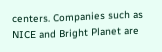centers. Companies such as NICE and Bright Planet are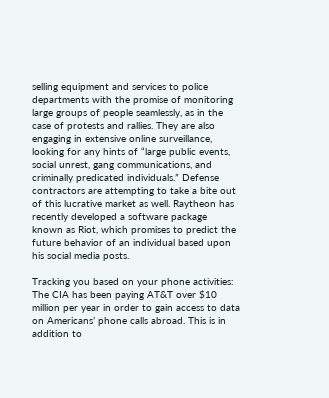selling equipment and services to police departments with the promise of monitoring large groups of people seamlessly, as in the case of protests and rallies. They are also engaging in extensive online surveillance, looking for any hints of “large public events, social unrest, gang communications, and criminally predicated individuals.” Defense contractors are attempting to take a bite out of this lucrative market as well. Raytheon has recently developed a software package known as Riot, which promises to predict the future behavior of an individual based upon his social media posts.

Tracking you based on your phone activities: The CIA has been paying AT&T over $10 million per year in order to gain access to data on Americans’ phone calls abroad. This is in addition to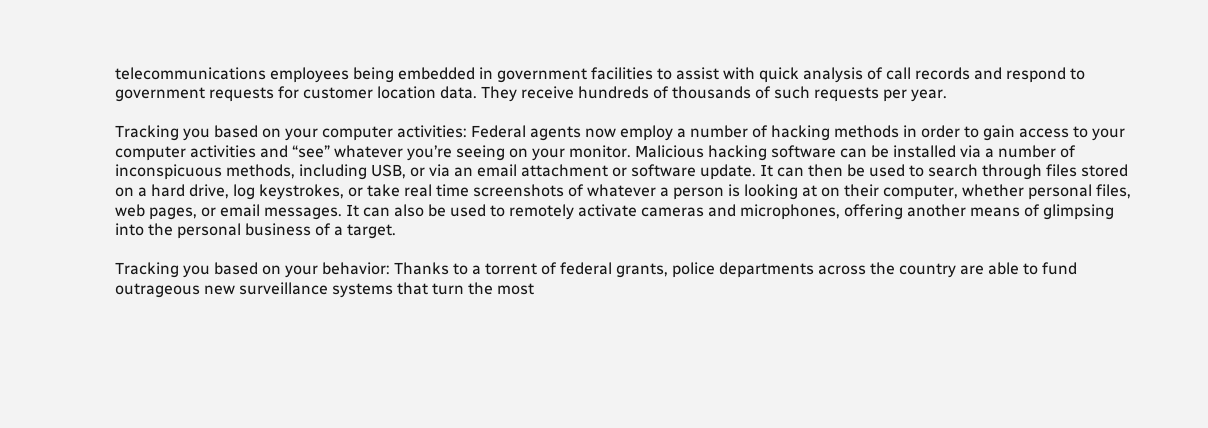telecommunications employees being embedded in government facilities to assist with quick analysis of call records and respond to government requests for customer location data. They receive hundreds of thousands of such requests per year.

Tracking you based on your computer activities: Federal agents now employ a number of hacking methods in order to gain access to your computer activities and “see” whatever you’re seeing on your monitor. Malicious hacking software can be installed via a number of inconspicuous methods, including USB, or via an email attachment or software update. It can then be used to search through files stored on a hard drive, log keystrokes, or take real time screenshots of whatever a person is looking at on their computer, whether personal files, web pages, or email messages. It can also be used to remotely activate cameras and microphones, offering another means of glimpsing into the personal business of a target.

Tracking you based on your behavior: Thanks to a torrent of federal grants, police departments across the country are able to fund outrageous new surveillance systems that turn the most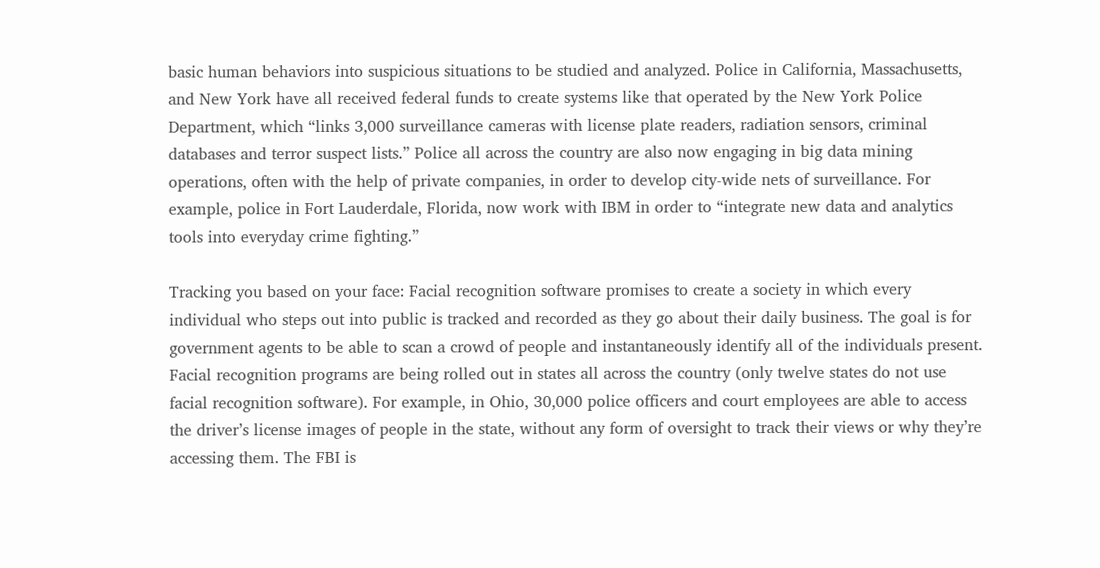basic human behaviors into suspicious situations to be studied and analyzed. Police in California, Massachusetts, and New York have all received federal funds to create systems like that operated by the New York Police Department, which “links 3,000 surveillance cameras with license plate readers, radiation sensors, criminal databases and terror suspect lists.” Police all across the country are also now engaging in big data mining operations, often with the help of private companies, in order to develop city-wide nets of surveillance. For example, police in Fort Lauderdale, Florida, now work with IBM in order to “integrate new data and analytics tools into everyday crime fighting.”

Tracking you based on your face: Facial recognition software promises to create a society in which every individual who steps out into public is tracked and recorded as they go about their daily business. The goal is for government agents to be able to scan a crowd of people and instantaneously identify all of the individuals present. Facial recognition programs are being rolled out in states all across the country (only twelve states do not use facial recognition software). For example, in Ohio, 30,000 police officers and court employees are able to access the driver’s license images of people in the state, without any form of oversight to track their views or why they’re accessing them. The FBI is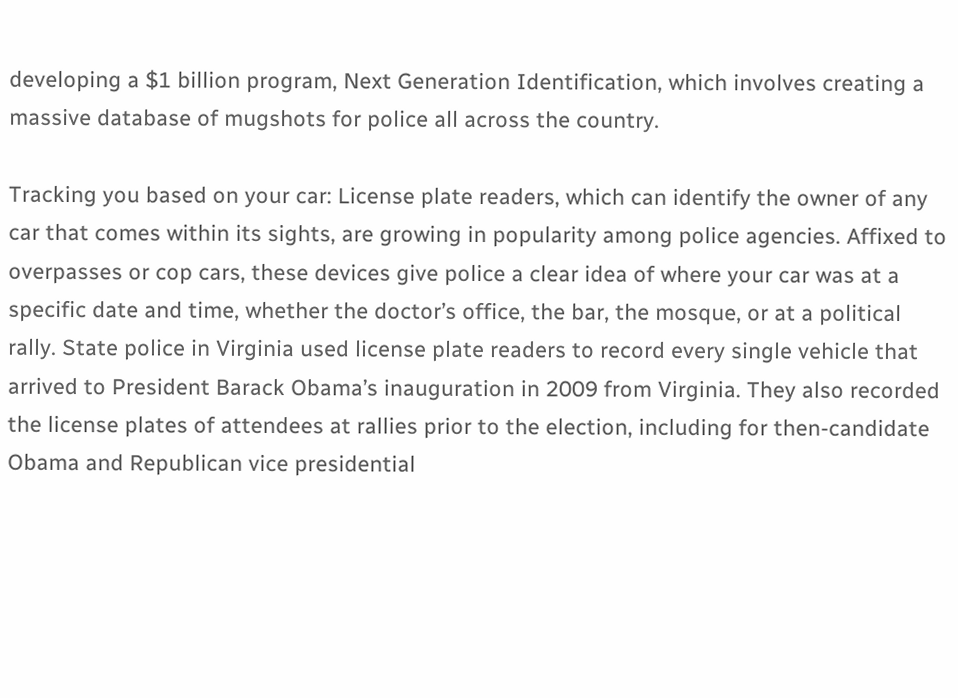developing a $1 billion program, Next Generation Identification, which involves creating a massive database of mugshots for police all across the country.

Tracking you based on your car: License plate readers, which can identify the owner of any car that comes within its sights, are growing in popularity among police agencies. Affixed to overpasses or cop cars, these devices give police a clear idea of where your car was at a specific date and time, whether the doctor’s office, the bar, the mosque, or at a political rally. State police in Virginia used license plate readers to record every single vehicle that arrived to President Barack Obama’s inauguration in 2009 from Virginia. They also recorded the license plates of attendees at rallies prior to the election, including for then-candidate Obama and Republican vice presidential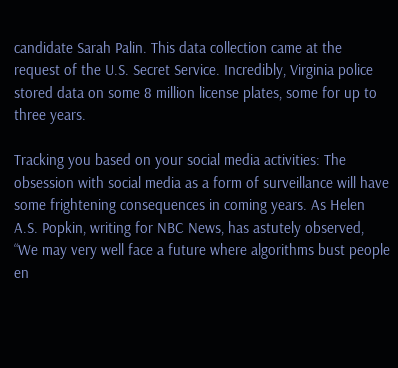candidate Sarah Palin. This data collection came at the request of the U.S. Secret Service. Incredibly, Virginia police stored data on some 8 million license plates, some for up to three years.

Tracking you based on your social media activities: The obsession with social media as a form of surveillance will have some frightening consequences in coming years. As Helen A.S. Popkin, writing for NBC News, has astutely observed, “We may very well face a future where algorithms bust people en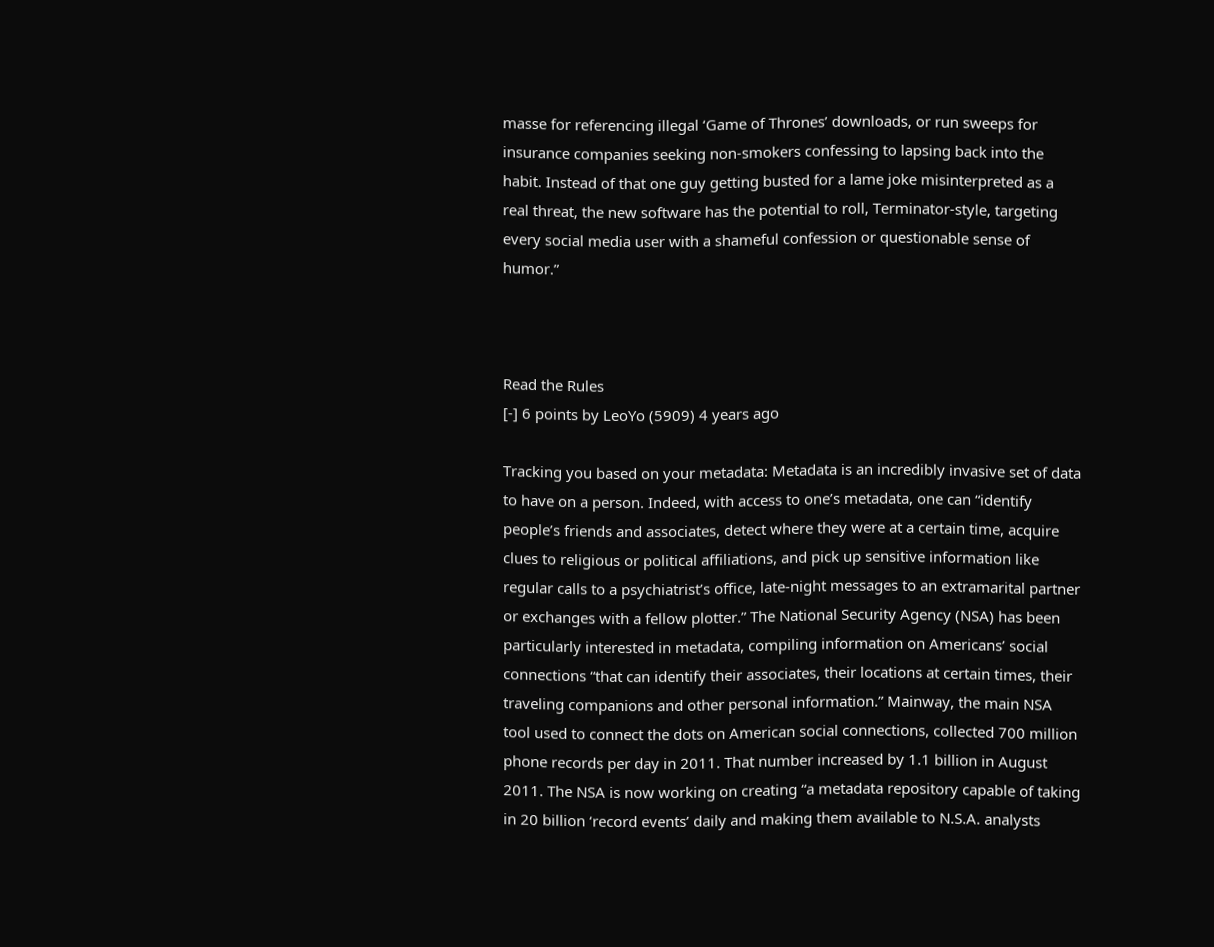masse for referencing illegal ‘Game of Thrones’ downloads, or run sweeps for insurance companies seeking non-smokers confessing to lapsing back into the habit. Instead of that one guy getting busted for a lame joke misinterpreted as a real threat, the new software has the potential to roll, Terminator-style, targeting every social media user with a shameful confession or questionable sense of humor.”



Read the Rules
[-] 6 points by LeoYo (5909) 4 years ago

Tracking you based on your metadata: Metadata is an incredibly invasive set of data to have on a person. Indeed, with access to one’s metadata, one can “identify people’s friends and associates, detect where they were at a certain time, acquire clues to religious or political affiliations, and pick up sensitive information like regular calls to a psychiatrist’s office, late-night messages to an extramarital partner or exchanges with a fellow plotter.” The National Security Agency (NSA) has been particularly interested in metadata, compiling information on Americans’ social connections “that can identify their associates, their locations at certain times, their traveling companions and other personal information.” Mainway, the main NSA tool used to connect the dots on American social connections, collected 700 million phone records per day in 2011. That number increased by 1.1 billion in August 2011. The NSA is now working on creating “a metadata repository capable of taking in 20 billion ‘record events’ daily and making them available to N.S.A. analysts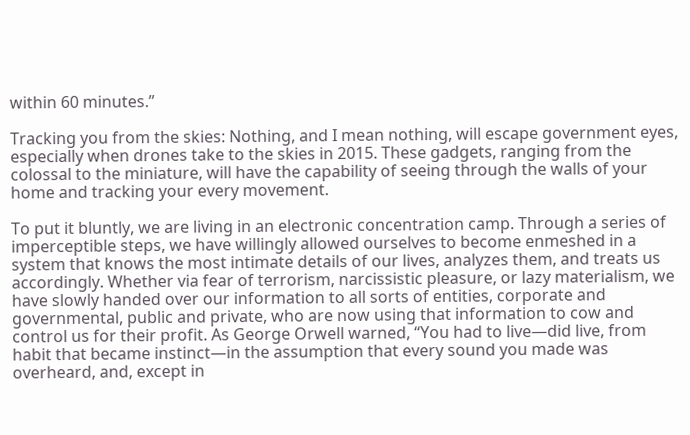within 60 minutes.”

Tracking you from the skies: Nothing, and I mean nothing, will escape government eyes, especially when drones take to the skies in 2015. These gadgets, ranging from the colossal to the miniature, will have the capability of seeing through the walls of your home and tracking your every movement.

To put it bluntly, we are living in an electronic concentration camp. Through a series of imperceptible steps, we have willingly allowed ourselves to become enmeshed in a system that knows the most intimate details of our lives, analyzes them, and treats us accordingly. Whether via fear of terrorism, narcissistic pleasure, or lazy materialism, we have slowly handed over our information to all sorts of entities, corporate and governmental, public and private, who are now using that information to cow and control us for their profit. As George Orwell warned, “You had to live—did live, from habit that became instinct—in the assumption that every sound you made was overheard, and, except in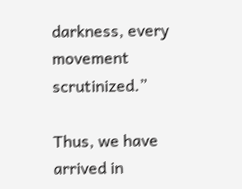darkness, every movement scrutinized.”

Thus, we have arrived in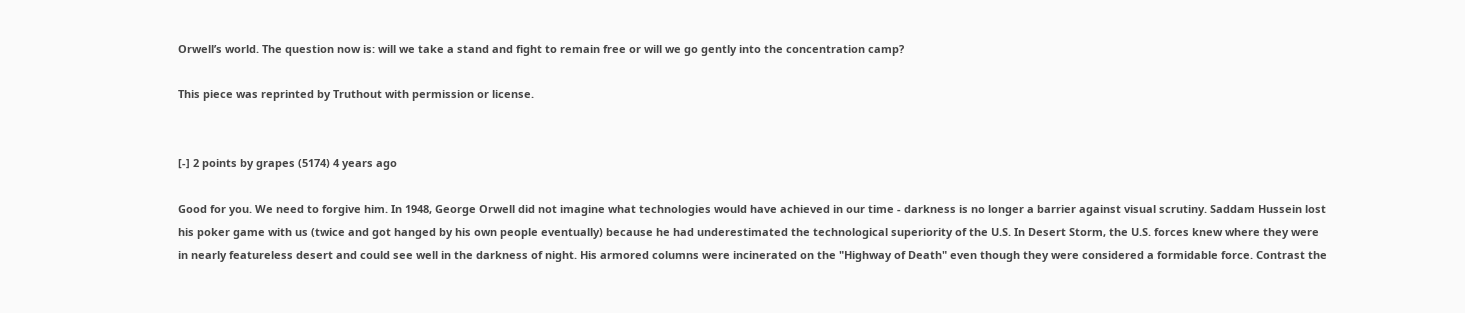Orwell’s world. The question now is: will we take a stand and fight to remain free or will we go gently into the concentration camp?

This piece was reprinted by Truthout with permission or license.


[-] 2 points by grapes (5174) 4 years ago

Good for you. We need to forgive him. In 1948, George Orwell did not imagine what technologies would have achieved in our time - darkness is no longer a barrier against visual scrutiny. Saddam Hussein lost his poker game with us (twice and got hanged by his own people eventually) because he had underestimated the technological superiority of the U.S. In Desert Storm, the U.S. forces knew where they were in nearly featureless desert and could see well in the darkness of night. His armored columns were incinerated on the "Highway of Death" even though they were considered a formidable force. Contrast the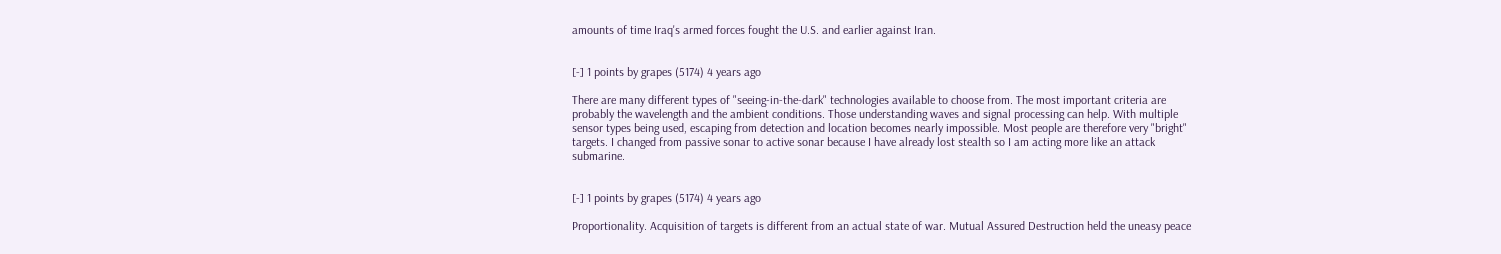amounts of time Iraq's armed forces fought the U.S. and earlier against Iran.


[-] 1 points by grapes (5174) 4 years ago

There are many different types of "seeing-in-the-dark" technologies available to choose from. The most important criteria are probably the wavelength and the ambient conditions. Those understanding waves and signal processing can help. With multiple sensor types being used, escaping from detection and location becomes nearly impossible. Most people are therefore very "bright" targets. I changed from passive sonar to active sonar because I have already lost stealth so I am acting more like an attack submarine.


[-] 1 points by grapes (5174) 4 years ago

Proportionality. Acquisition of targets is different from an actual state of war. Mutual Assured Destruction held the uneasy peace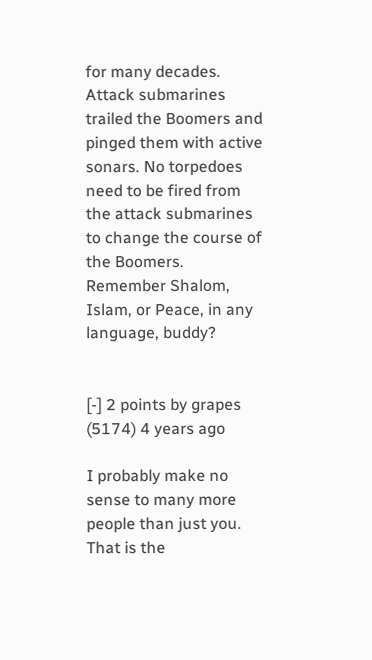for many decades. Attack submarines trailed the Boomers and pinged them with active sonars. No torpedoes need to be fired from the attack submarines to change the course of the Boomers. Remember Shalom, Islam, or Peace, in any language, buddy?


[-] 2 points by grapes (5174) 4 years ago

I probably make no sense to many more people than just you. That is the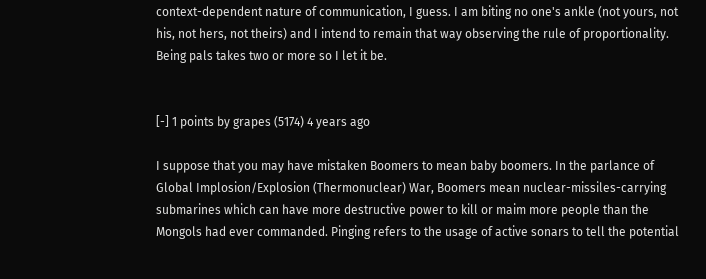context-dependent nature of communication, I guess. I am biting no one's ankle (not yours, not his, not hers, not theirs) and I intend to remain that way observing the rule of proportionality. Being pals takes two or more so I let it be.


[-] 1 points by grapes (5174) 4 years ago

I suppose that you may have mistaken Boomers to mean baby boomers. In the parlance of Global Implosion/Explosion (Thermonuclear) War, Boomers mean nuclear-missiles-carrying submarines which can have more destructive power to kill or maim more people than the Mongols had ever commanded. Pinging refers to the usage of active sonars to tell the potential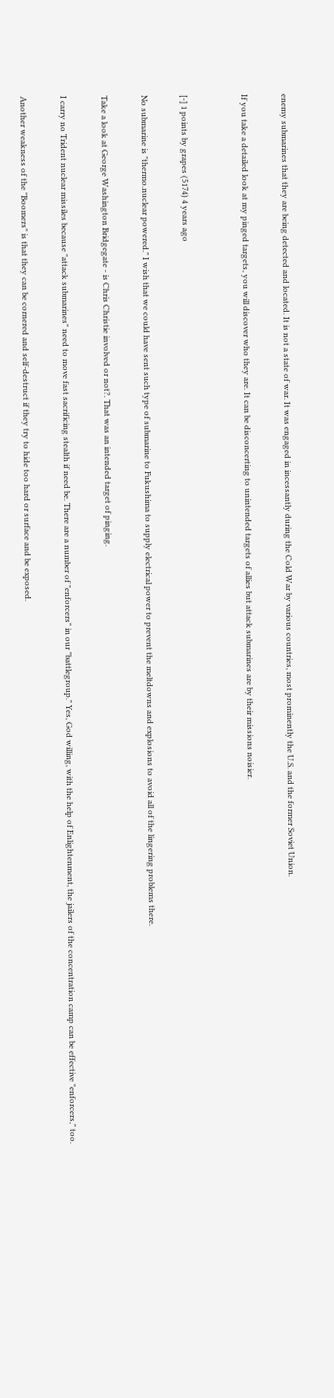enemy submarines that they are being detected and located. It is not a state of war. It was engaged in incessantly during the Cold War by various countries, most prominently the U.S. and the former Soviet Union.

If you take a detailed look at my pinged targets, you will discover who they are. It can be disconcerting to unintended targets of allies but attack submarines are by their missions noisier.


[-] 1 points by grapes (5174) 4 years ago

No submarine is "thermo.nuclear powered." I wish that we could have sent such type of submarine to Fukushima to supply electrical power to prevent the meltdowns and explosions to avoid all of the lingering problems there.

Take a look at George Washington Bridgegate - is Chris Christie involved or not?. That was an intended target of pinging.

I carry no Trident nuclear missiles because "attack submarines" need to move fast sacrificing stealth if need be. There are a number of "enforcers" in our "battlegroup." Yes, God willing, with the help of Enlightenment, the jailers of the concentration camp can be effective "enforcers," too.

Another weakness of the "Boomers" is that they can be cornered and self-destruct if they try to hide too hard or surface and be exposed.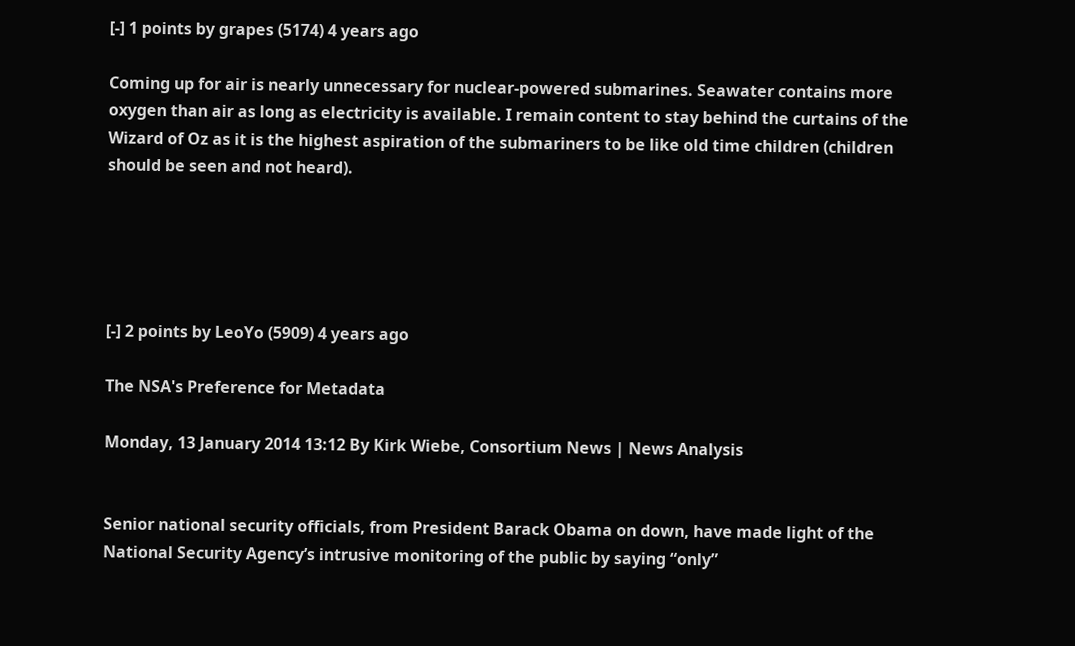[-] 1 points by grapes (5174) 4 years ago

Coming up for air is nearly unnecessary for nuclear-powered submarines. Seawater contains more oxygen than air as long as electricity is available. I remain content to stay behind the curtains of the Wizard of Oz as it is the highest aspiration of the submariners to be like old time children (children should be seen and not heard).





[-] 2 points by LeoYo (5909) 4 years ago

The NSA's Preference for Metadata

Monday, 13 January 2014 13:12 By Kirk Wiebe, Consortium News | News Analysis


Senior national security officials, from President Barack Obama on down, have made light of the National Security Agency’s intrusive monitoring of the public by saying “only”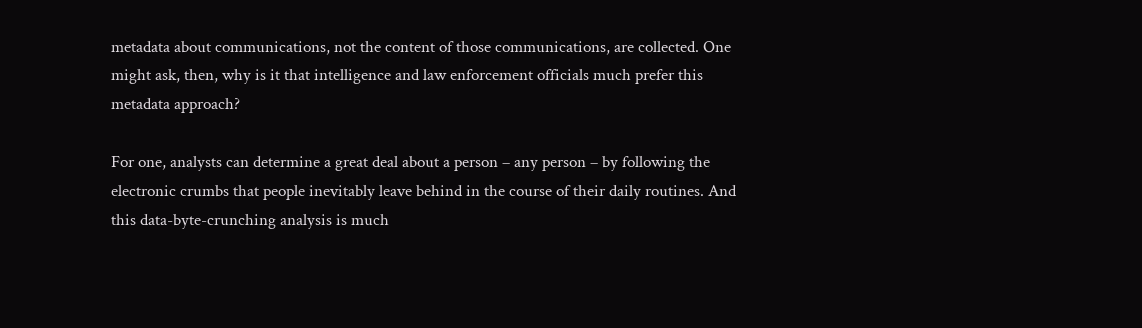metadata about communications, not the content of those communications, are collected. One might ask, then, why is it that intelligence and law enforcement officials much prefer this metadata approach?

For one, analysts can determine a great deal about a person – any person – by following the electronic crumbs that people inevitably leave behind in the course of their daily routines. And this data-byte-crunching analysis is much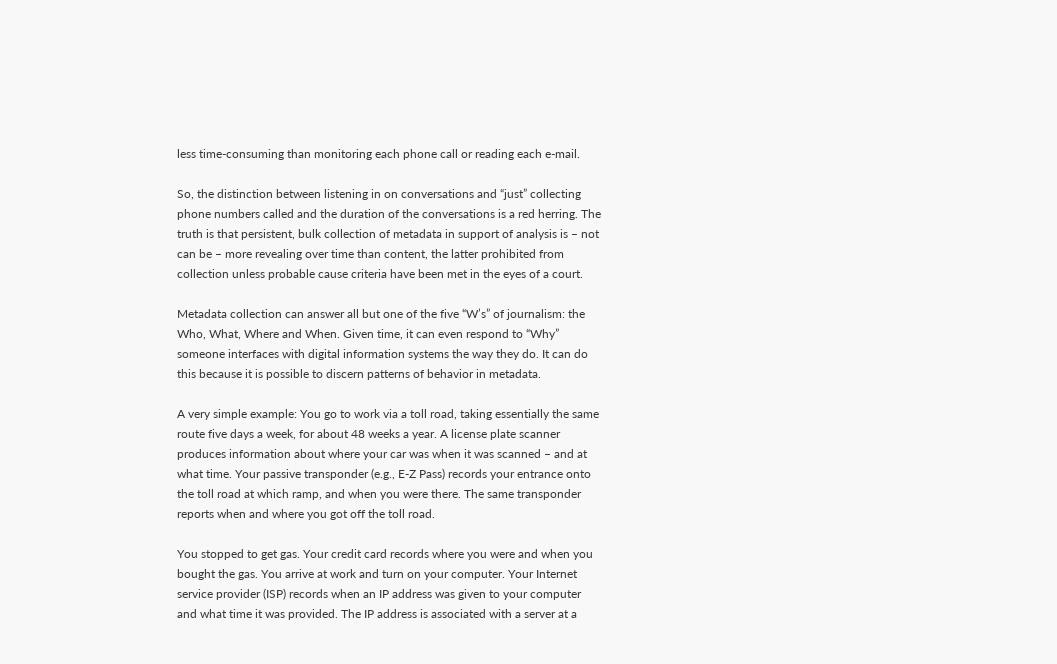less time-consuming than monitoring each phone call or reading each e-mail.

So, the distinction between listening in on conversations and “just” collecting phone numbers called and the duration of the conversations is a red herring. The truth is that persistent, bulk collection of metadata in support of analysis is – not can be – more revealing over time than content, the latter prohibited from collection unless probable cause criteria have been met in the eyes of a court.

Metadata collection can answer all but one of the five “W’s” of journalism: the Who, What, Where and When. Given time, it can even respond to “Why” someone interfaces with digital information systems the way they do. It can do this because it is possible to discern patterns of behavior in metadata.

A very simple example: You go to work via a toll road, taking essentially the same route five days a week, for about 48 weeks a year. A license plate scanner produces information about where your car was when it was scanned – and at what time. Your passive transponder (e.g., E-Z Pass) records your entrance onto the toll road at which ramp, and when you were there. The same transponder reports when and where you got off the toll road.

You stopped to get gas. Your credit card records where you were and when you bought the gas. You arrive at work and turn on your computer. Your Internet service provider (ISP) records when an IP address was given to your computer and what time it was provided. The IP address is associated with a server at a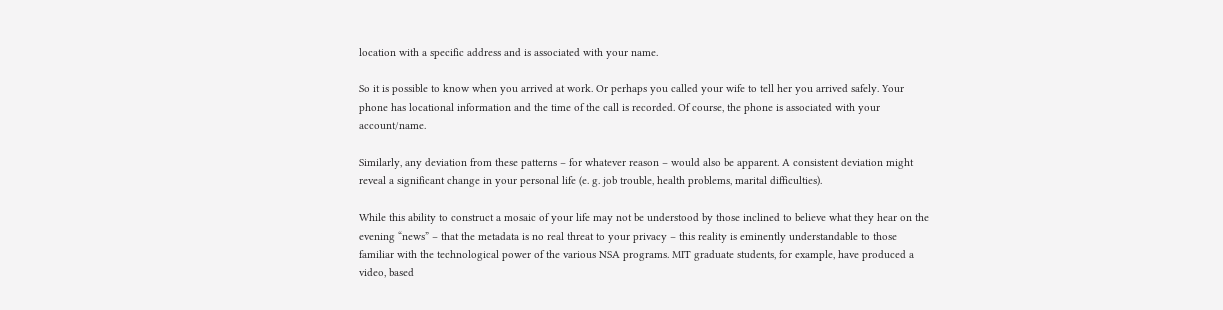location with a specific address and is associated with your name.

So it is possible to know when you arrived at work. Or perhaps you called your wife to tell her you arrived safely. Your phone has locational information and the time of the call is recorded. Of course, the phone is associated with your account/name.

Similarly, any deviation from these patterns – for whatever reason – would also be apparent. A consistent deviation might reveal a significant change in your personal life (e. g. job trouble, health problems, marital difficulties).

While this ability to construct a mosaic of your life may not be understood by those inclined to believe what they hear on the evening “news” – that the metadata is no real threat to your privacy – this reality is eminently understandable to those familiar with the technological power of the various NSA programs. MIT graduate students, for example, have produced a video, based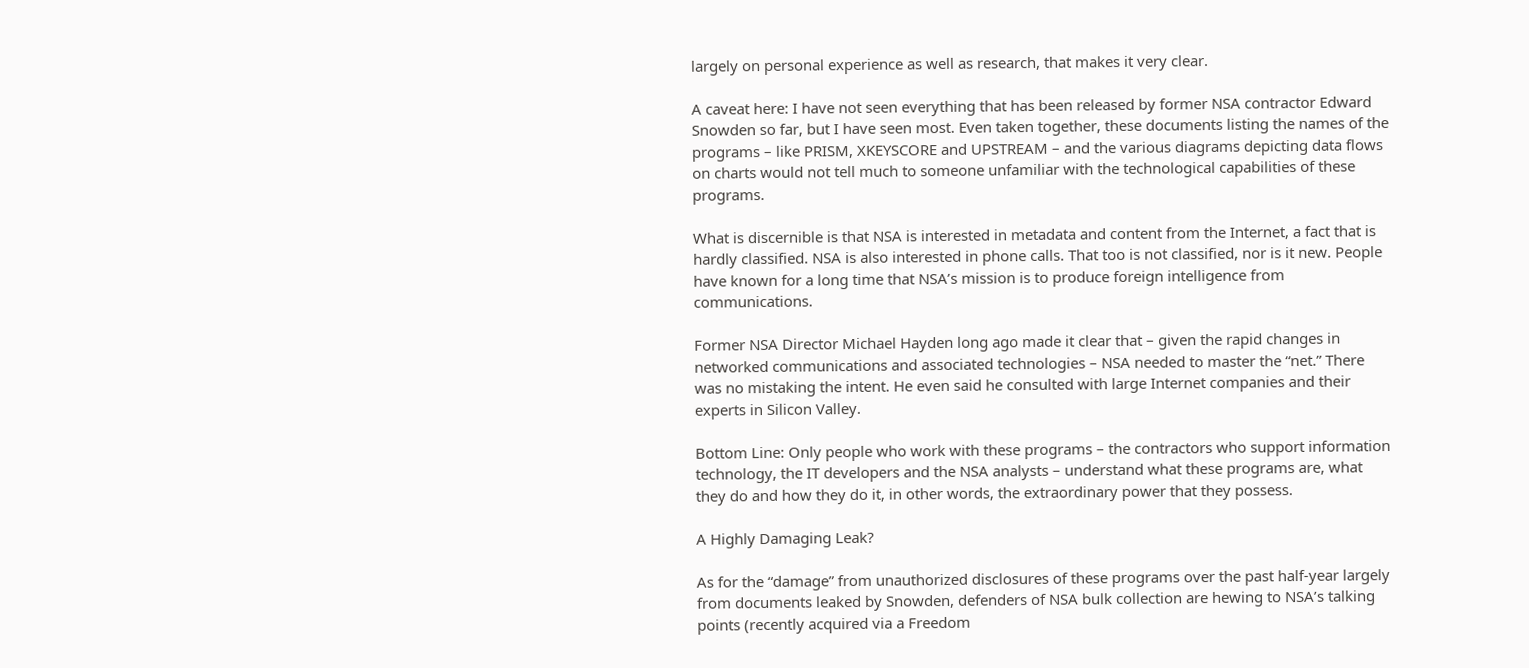largely on personal experience as well as research, that makes it very clear.

A caveat here: I have not seen everything that has been released by former NSA contractor Edward Snowden so far, but I have seen most. Even taken together, these documents listing the names of the programs – like PRISM, XKEYSCORE and UPSTREAM – and the various diagrams depicting data flows on charts would not tell much to someone unfamiliar with the technological capabilities of these programs.

What is discernible is that NSA is interested in metadata and content from the Internet, a fact that is hardly classified. NSA is also interested in phone calls. That too is not classified, nor is it new. People have known for a long time that NSA’s mission is to produce foreign intelligence from communications.

Former NSA Director Michael Hayden long ago made it clear that – given the rapid changes in networked communications and associated technologies – NSA needed to master the “net.” There was no mistaking the intent. He even said he consulted with large Internet companies and their experts in Silicon Valley.

Bottom Line: Only people who work with these programs – the contractors who support information technology, the IT developers and the NSA analysts – understand what these programs are, what they do and how they do it, in other words, the extraordinary power that they possess.

A Highly Damaging Leak?

As for the “damage” from unauthorized disclosures of these programs over the past half-year largely from documents leaked by Snowden, defenders of NSA bulk collection are hewing to NSA’s talking points (recently acquired via a Freedom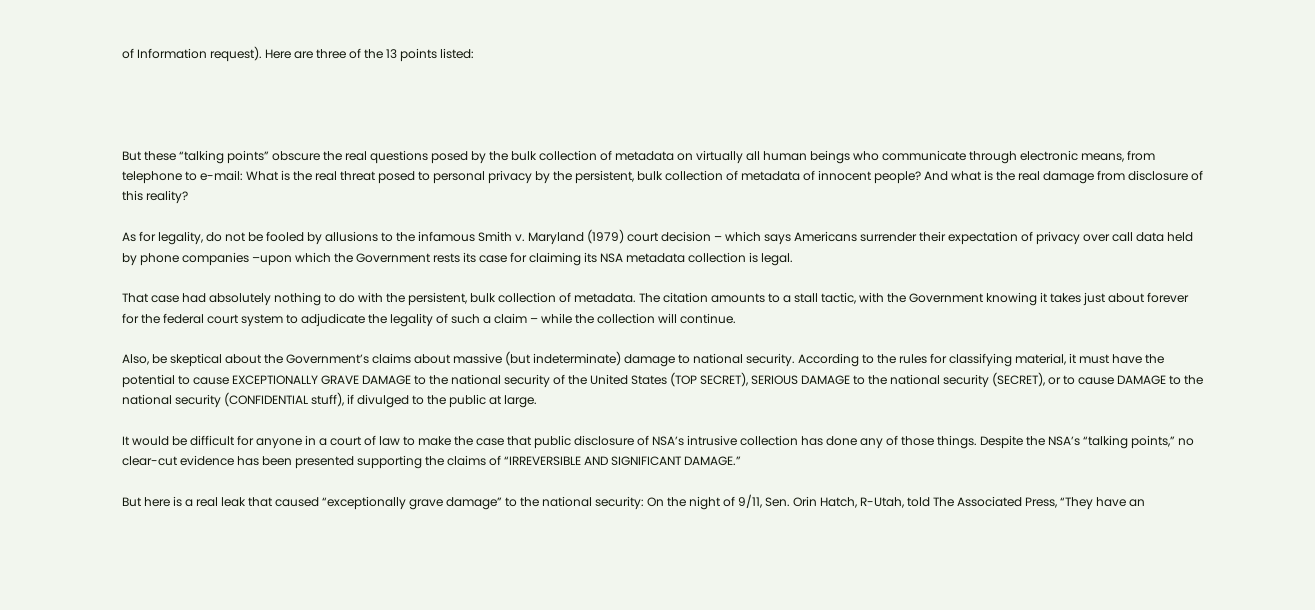of Information request). Here are three of the 13 points listed:




But these “talking points” obscure the real questions posed by the bulk collection of metadata on virtually all human beings who communicate through electronic means, from telephone to e-mail: What is the real threat posed to personal privacy by the persistent, bulk collection of metadata of innocent people? And what is the real damage from disclosure of this reality?

As for legality, do not be fooled by allusions to the infamous Smith v. Maryland (1979) court decision – which says Americans surrender their expectation of privacy over call data held by phone companies –upon which the Government rests its case for claiming its NSA metadata collection is legal.

That case had absolutely nothing to do with the persistent, bulk collection of metadata. The citation amounts to a stall tactic, with the Government knowing it takes just about forever for the federal court system to adjudicate the legality of such a claim – while the collection will continue.

Also, be skeptical about the Government’s claims about massive (but indeterminate) damage to national security. According to the rules for classifying material, it must have the potential to cause EXCEPTIONALLY GRAVE DAMAGE to the national security of the United States (TOP SECRET), SERIOUS DAMAGE to the national security (SECRET), or to cause DAMAGE to the national security (CONFIDENTIAL stuff), if divulged to the public at large.

It would be difficult for anyone in a court of law to make the case that public disclosure of NSA’s intrusive collection has done any of those things. Despite the NSA’s “talking points,” no clear-cut evidence has been presented supporting the claims of “IRREVERSIBLE AND SIGNIFICANT DAMAGE.”

But here is a real leak that caused “exceptionally grave damage” to the national security: On the night of 9/11, Sen. Orin Hatch, R-Utah, told The Associated Press, “They have an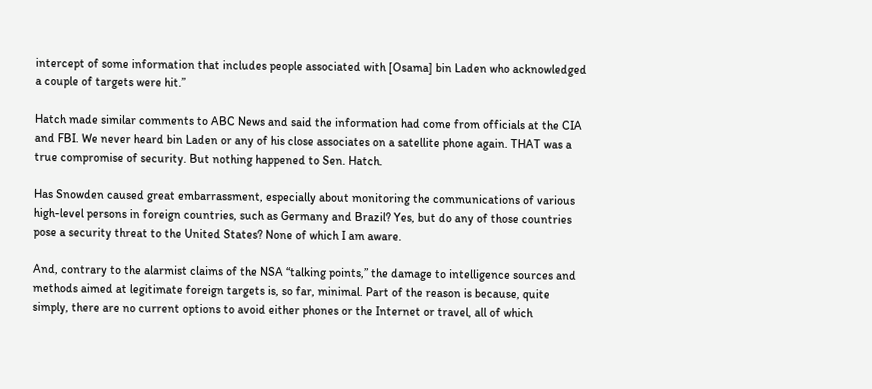intercept of some information that includes people associated with [Osama] bin Laden who acknowledged a couple of targets were hit.”

Hatch made similar comments to ABC News and said the information had come from officials at the CIA and FBI. We never heard bin Laden or any of his close associates on a satellite phone again. THAT was a true compromise of security. But nothing happened to Sen. Hatch.

Has Snowden caused great embarrassment, especially about monitoring the communications of various high-level persons in foreign countries, such as Germany and Brazil? Yes, but do any of those countries pose a security threat to the United States? None of which I am aware.

And, contrary to the alarmist claims of the NSA “talking points,” the damage to intelligence sources and methods aimed at legitimate foreign targets is, so far, minimal. Part of the reason is because, quite simply, there are no current options to avoid either phones or the Internet or travel, all of which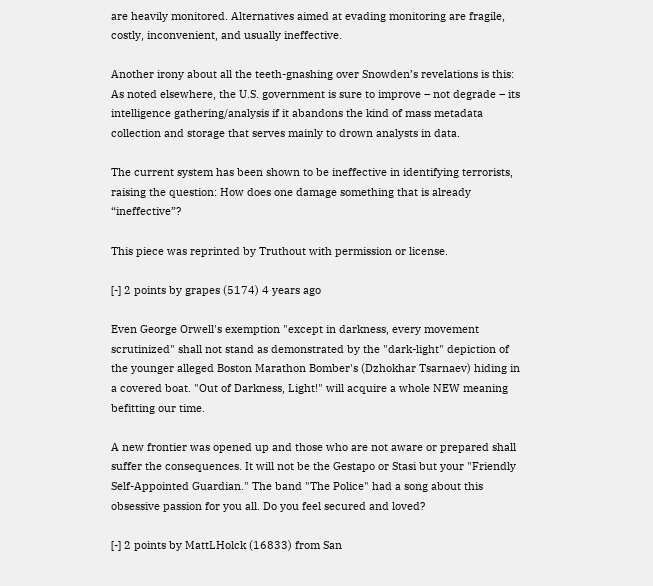are heavily monitored. Alternatives aimed at evading monitoring are fragile, costly, inconvenient, and usually ineffective.

Another irony about all the teeth-gnashing over Snowden’s revelations is this: As noted elsewhere, the U.S. government is sure to improve – not degrade – its intelligence gathering/analysis if it abandons the kind of mass metadata collection and storage that serves mainly to drown analysts in data.

The current system has been shown to be ineffective in identifying terrorists, raising the question: How does one damage something that is already “ineffective”?

This piece was reprinted by Truthout with permission or license.

[-] 2 points by grapes (5174) 4 years ago

Even George Orwell's exemption "except in darkness, every movement scrutinized" shall not stand as demonstrated by the "dark-light" depiction of the younger alleged Boston Marathon Bomber's (Dzhokhar Tsarnaev) hiding in a covered boat. "Out of Darkness, Light!" will acquire a whole NEW meaning befitting our time.

A new frontier was opened up and those who are not aware or prepared shall suffer the consequences. It will not be the Gestapo or Stasi but your "Friendly Self-Appointed Guardian." The band "The Police" had a song about this obsessive passion for you all. Do you feel secured and loved?

[-] 2 points by MattLHolck (16833) from San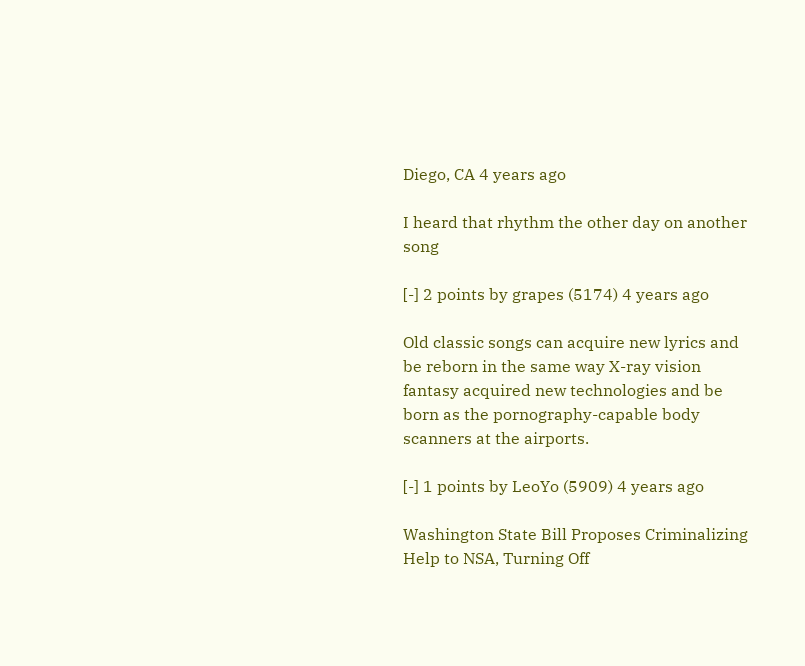Diego, CA 4 years ago

I heard that rhythm the other day on another song

[-] 2 points by grapes (5174) 4 years ago

Old classic songs can acquire new lyrics and be reborn in the same way X-ray vision fantasy acquired new technologies and be born as the pornography-capable body scanners at the airports.

[-] 1 points by LeoYo (5909) 4 years ago

Washington State Bill Proposes Criminalizing Help to NSA, Turning Off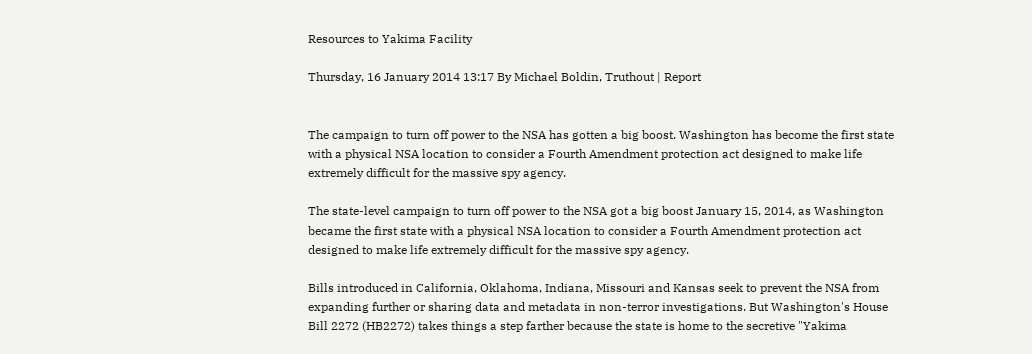Resources to Yakima Facility

Thursday, 16 January 2014 13:17 By Michael Boldin, Truthout | Report


The campaign to turn off power to the NSA has gotten a big boost. Washington has become the first state with a physical NSA location to consider a Fourth Amendment protection act designed to make life extremely difficult for the massive spy agency.

The state-level campaign to turn off power to the NSA got a big boost January 15, 2014, as Washington became the first state with a physical NSA location to consider a Fourth Amendment protection act designed to make life extremely difficult for the massive spy agency.

Bills introduced in California, Oklahoma, Indiana, Missouri and Kansas seek to prevent the NSA from expanding further or sharing data and metadata in non-terror investigations. But Washington's House Bill 2272 (HB2272) takes things a step farther because the state is home to the secretive "Yakima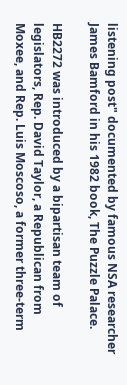listening post" documented by famous NSA researcher James Bamford in his 1982 book, The Puzzle Palace.

HB2272 was introduced by a bipartisan team of legislators, Rep. David Taylor, a Republican from Moxee, and Rep. Luis Moscoso, a former three-term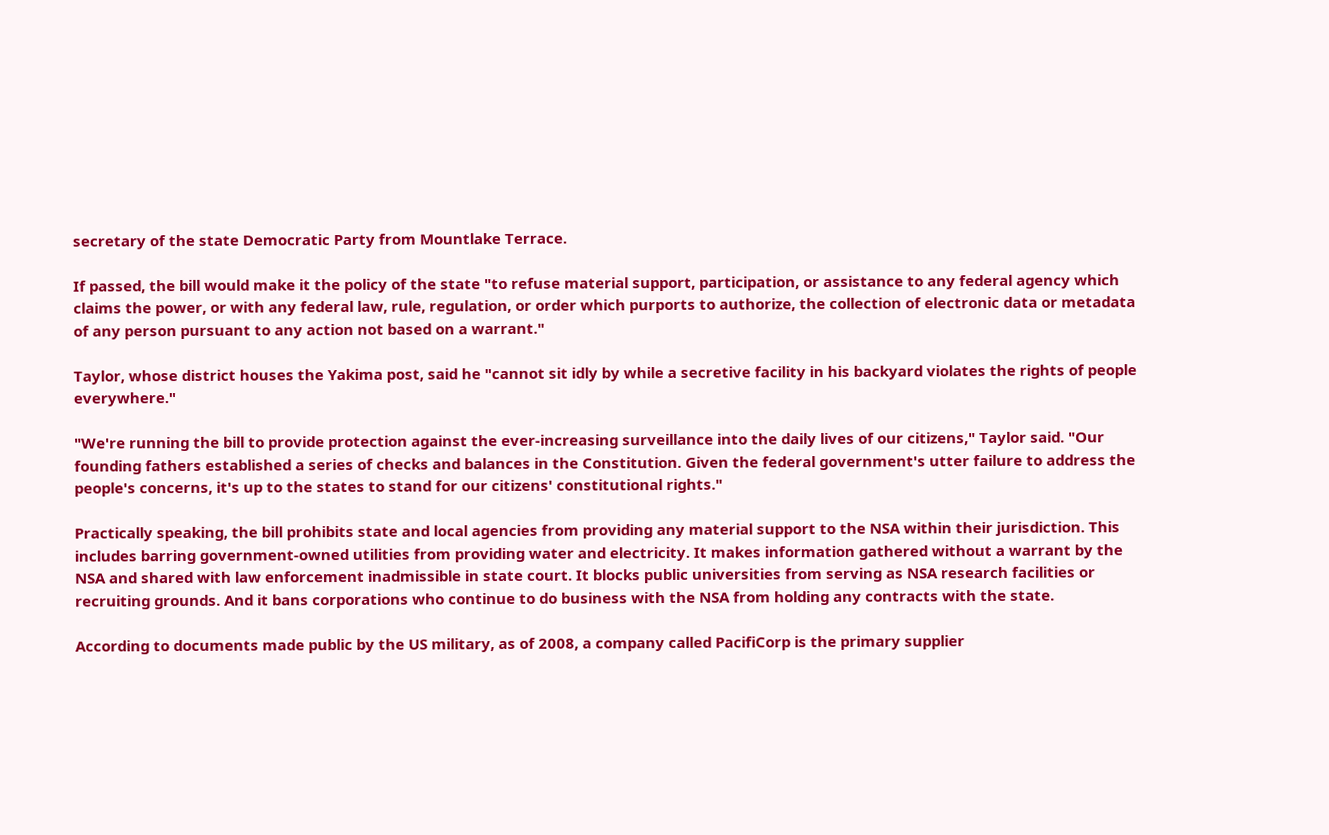secretary of the state Democratic Party from Mountlake Terrace.

If passed, the bill would make it the policy of the state "to refuse material support, participation, or assistance to any federal agency which claims the power, or with any federal law, rule, regulation, or order which purports to authorize, the collection of electronic data or metadata of any person pursuant to any action not based on a warrant."

Taylor, whose district houses the Yakima post, said he "cannot sit idly by while a secretive facility in his backyard violates the rights of people everywhere."

"We're running the bill to provide protection against the ever-increasing surveillance into the daily lives of our citizens," Taylor said. "Our founding fathers established a series of checks and balances in the Constitution. Given the federal government's utter failure to address the people's concerns, it's up to the states to stand for our citizens' constitutional rights."

Practically speaking, the bill prohibits state and local agencies from providing any material support to the NSA within their jurisdiction. This includes barring government-owned utilities from providing water and electricity. It makes information gathered without a warrant by the NSA and shared with law enforcement inadmissible in state court. It blocks public universities from serving as NSA research facilities or recruiting grounds. And it bans corporations who continue to do business with the NSA from holding any contracts with the state.

According to documents made public by the US military, as of 2008, a company called PacifiCorp is the primary supplier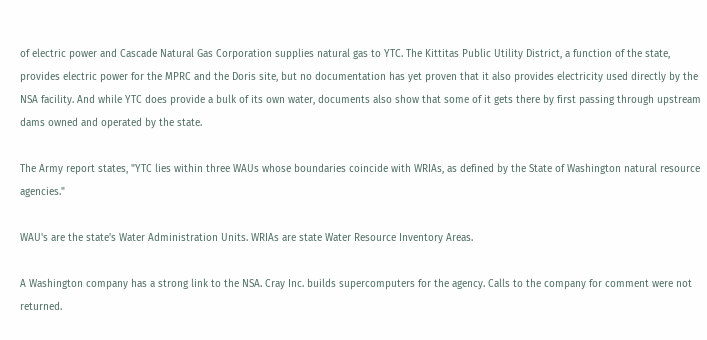of electric power and Cascade Natural Gas Corporation supplies natural gas to YTC. The Kittitas Public Utility District, a function of the state, provides electric power for the MPRC and the Doris site, but no documentation has yet proven that it also provides electricity used directly by the NSA facility. And while YTC does provide a bulk of its own water, documents also show that some of it gets there by first passing through upstream dams owned and operated by the state.

The Army report states, "YTC lies within three WAUs whose boundaries coincide with WRIAs, as defined by the State of Washington natural resource agencies."

WAU's are the state's Water Administration Units. WRIAs are state Water Resource Inventory Areas.

A Washington company has a strong link to the NSA. Cray Inc. builds supercomputers for the agency. Calls to the company for comment were not returned.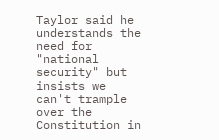Taylor said he understands the need for "national security" but insists we can't trample over the Constitution in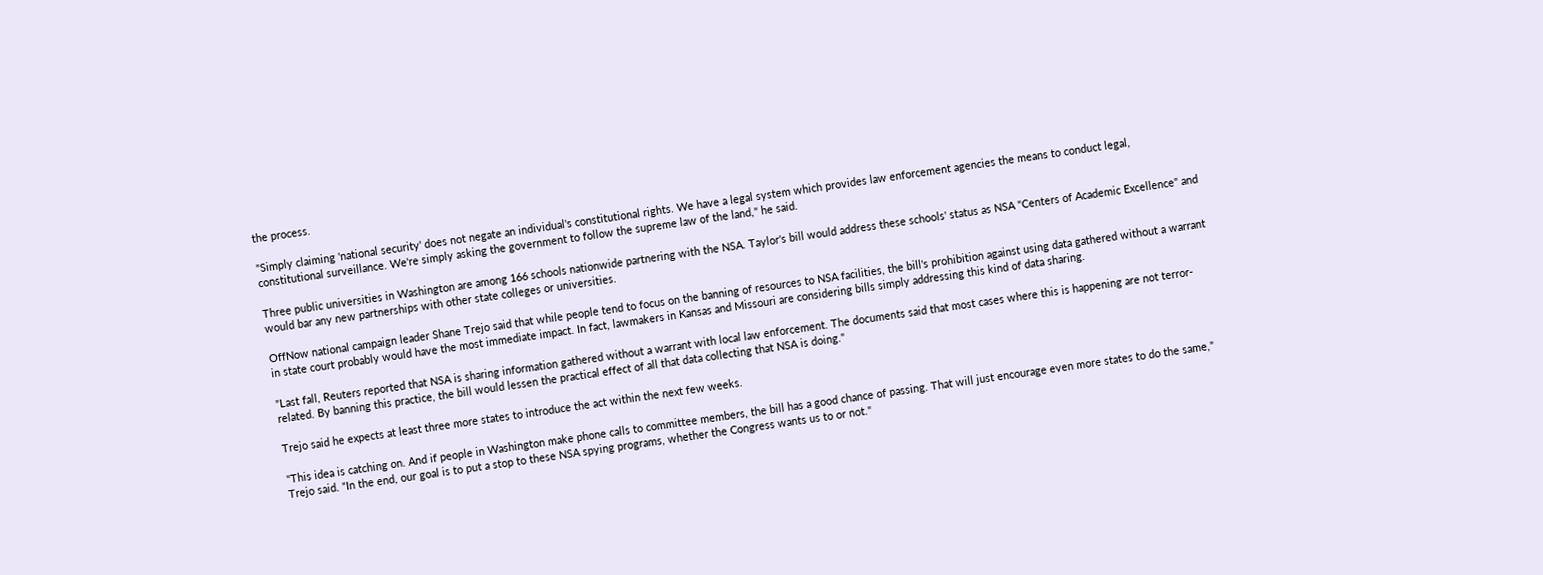the process.

"Simply claiming 'national security' does not negate an individual's constitutional rights. We have a legal system which provides law enforcement agencies the means to conduct legal, constitutional surveillance. We're simply asking the government to follow the supreme law of the land," he said.

Three public universities in Washington are among 166 schools nationwide partnering with the NSA. Taylor's bill would address these schools' status as NSA "Centers of Academic Excellence" and would bar any new partnerships with other state colleges or universities.

OffNow national campaign leader Shane Trejo said that while people tend to focus on the banning of resources to NSA facilities, the bill's prohibition against using data gathered without a warrant in state court probably would have the most immediate impact. In fact, lawmakers in Kansas and Missouri are considering bills simply addressing this kind of data sharing.

"Last fall, Reuters reported that NSA is sharing information gathered without a warrant with local law enforcement. The documents said that most cases where this is happening are not terror-related. By banning this practice, the bill would lessen the practical effect of all that data collecting that NSA is doing."

Trejo said he expects at least three more states to introduce the act within the next few weeks.

"This idea is catching on. And if people in Washington make phone calls to committee members, the bill has a good chance of passing. That will just encourage even more states to do the same," Trejo said. "In the end, our goal is to put a stop to these NSA spying programs, whether the Congress wants us to or not."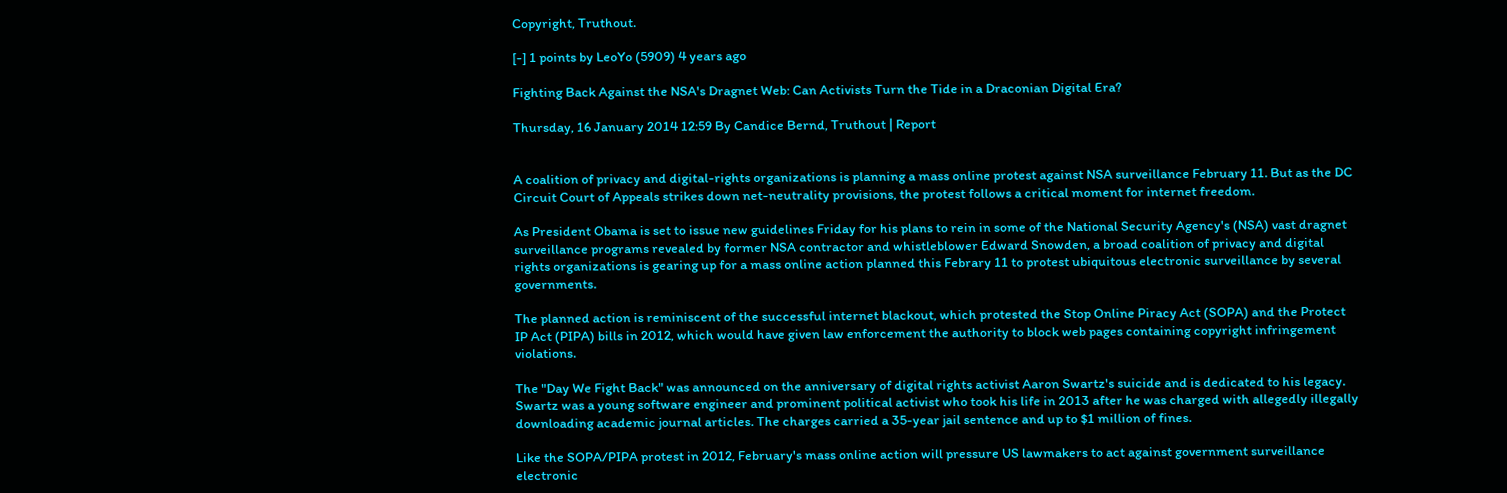Copyright, Truthout.

[-] 1 points by LeoYo (5909) 4 years ago

Fighting Back Against the NSA's Dragnet Web: Can Activists Turn the Tide in a Draconian Digital Era?

Thursday, 16 January 2014 12:59 By Candice Bernd, Truthout | Report


A coalition of privacy and digital-rights organizations is planning a mass online protest against NSA surveillance February 11. But as the DC Circuit Court of Appeals strikes down net-neutrality provisions, the protest follows a critical moment for internet freedom.

As President Obama is set to issue new guidelines Friday for his plans to rein in some of the National Security Agency's (NSA) vast dragnet surveillance programs revealed by former NSA contractor and whistleblower Edward Snowden, a broad coalition of privacy and digital rights organizations is gearing up for a mass online action planned this Febrary 11 to protest ubiquitous electronic surveillance by several governments.

The planned action is reminiscent of the successful internet blackout, which protested the Stop Online Piracy Act (SOPA) and the Protect IP Act (PIPA) bills in 2012, which would have given law enforcement the authority to block web pages containing copyright infringement violations.

The "Day We Fight Back" was announced on the anniversary of digital rights activist Aaron Swartz's suicide and is dedicated to his legacy. Swartz was a young software engineer and prominent political activist who took his life in 2013 after he was charged with allegedly illegally downloading academic journal articles. The charges carried a 35-year jail sentence and up to $1 million of fines.

Like the SOPA/PIPA protest in 2012, February's mass online action will pressure US lawmakers to act against government surveillance electronic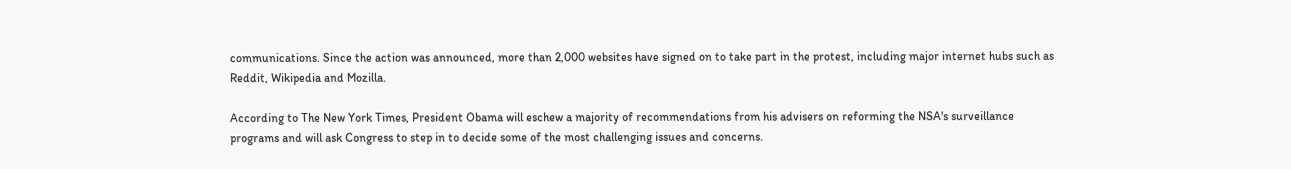communications. Since the action was announced, more than 2,000 websites have signed on to take part in the protest, including major internet hubs such as Reddit, Wikipedia and Mozilla.

According to The New York Times, President Obama will eschew a majority of recommendations from his advisers on reforming the NSA's surveillance programs and will ask Congress to step in to decide some of the most challenging issues and concerns.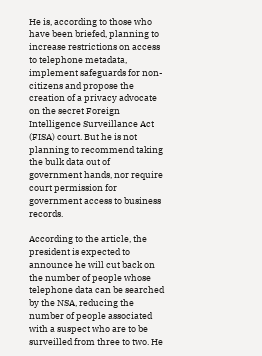He is, according to those who have been briefed, planning to increase restrictions on access to telephone metadata, implement safeguards for non-citizens and propose the creation of a privacy advocate on the secret Foreign Intelligence Surveillance Act (FISA) court. But he is not planning to recommend taking the bulk data out of government hands, nor require court permission for government access to business records.

According to the article, the president is expected to announce he will cut back on the number of people whose telephone data can be searched by the NSA, reducing the number of people associated with a suspect who are to be surveilled from three to two. He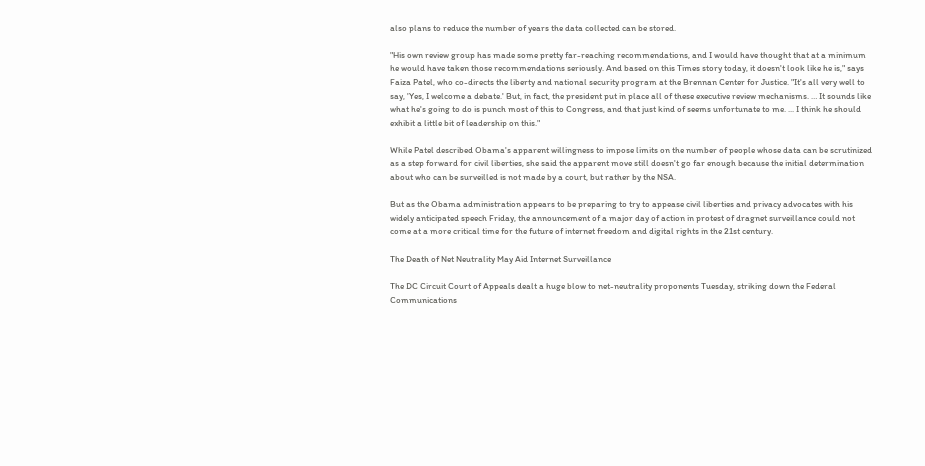also plans to reduce the number of years the data collected can be stored.

"His own review group has made some pretty far-reaching recommendations, and I would have thought that at a minimum he would have taken those recommendations seriously. And based on this Times story today, it doesn't look like he is," says Faiza Patel, who co-directs the liberty and national security program at the Brennan Center for Justice. "It's all very well to say, 'Yes, I welcome a debate.' But, in fact, the president put in place all of these executive review mechanisms. … It sounds like what he's going to do is punch most of this to Congress, and that just kind of seems unfortunate to me. ... I think he should exhibit a little bit of leadership on this."

While Patel described Obama's apparent willingness to impose limits on the number of people whose data can be scrutinized as a step forward for civil liberties, she said the apparent move still doesn't go far enough because the initial determination about who can be surveilled is not made by a court, but rather by the NSA.

But as the Obama administration appears to be preparing to try to appease civil liberties and privacy advocates with his widely anticipated speech Friday, the announcement of a major day of action in protest of dragnet surveillance could not come at a more critical time for the future of internet freedom and digital rights in the 21st century.

The Death of Net Neutrality May Aid Internet Surveillance

The DC Circuit Court of Appeals dealt a huge blow to net-neutrality proponents Tuesday, striking down the Federal Communications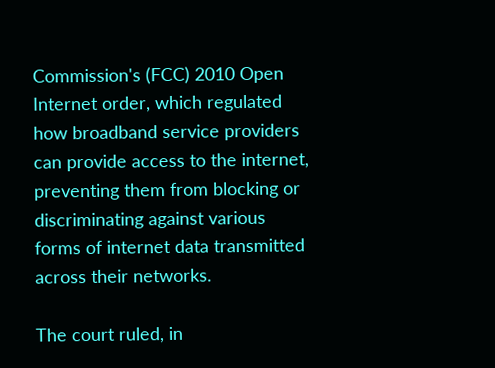Commission's (FCC) 2010 Open Internet order, which regulated how broadband service providers can provide access to the internet, preventing them from blocking or discriminating against various forms of internet data transmitted across their networks.

The court ruled, in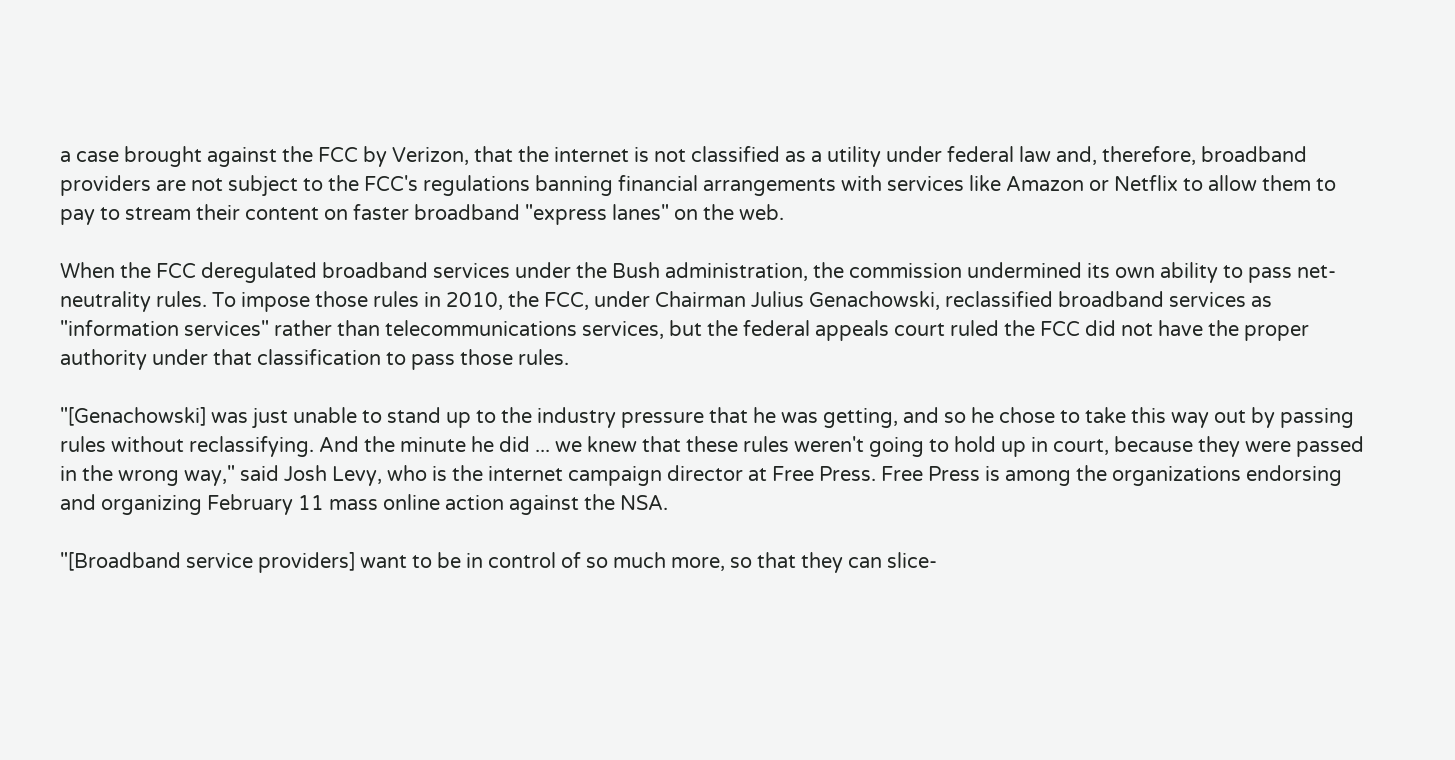a case brought against the FCC by Verizon, that the internet is not classified as a utility under federal law and, therefore, broadband providers are not subject to the FCC's regulations banning financial arrangements with services like Amazon or Netflix to allow them to pay to stream their content on faster broadband "express lanes" on the web.

When the FCC deregulated broadband services under the Bush administration, the commission undermined its own ability to pass net-neutrality rules. To impose those rules in 2010, the FCC, under Chairman Julius Genachowski, reclassified broadband services as "information services" rather than telecommunications services, but the federal appeals court ruled the FCC did not have the proper authority under that classification to pass those rules.

"[Genachowski] was just unable to stand up to the industry pressure that he was getting, and so he chose to take this way out by passing rules without reclassifying. And the minute he did ... we knew that these rules weren't going to hold up in court, because they were passed in the wrong way," said Josh Levy, who is the internet campaign director at Free Press. Free Press is among the organizations endorsing and organizing February 11 mass online action against the NSA.

"[Broadband service providers] want to be in control of so much more, so that they can slice-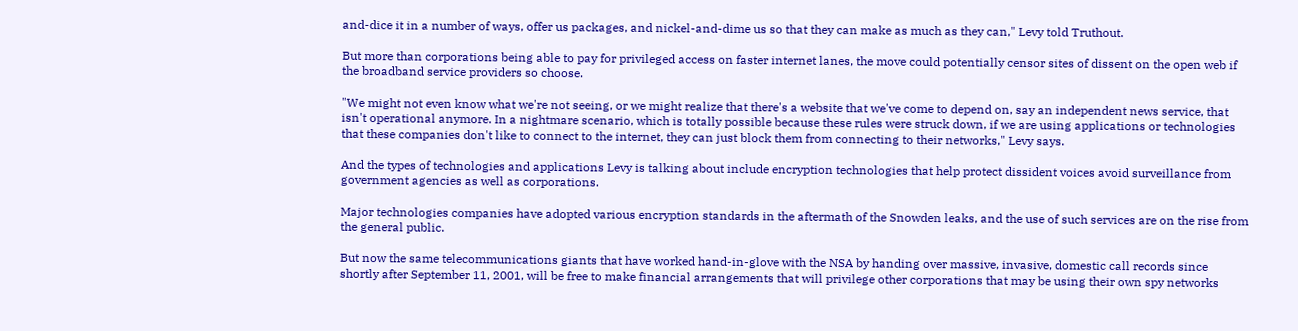and-dice it in a number of ways, offer us packages, and nickel-and-dime us so that they can make as much as they can," Levy told Truthout.

But more than corporations being able to pay for privileged access on faster internet lanes, the move could potentially censor sites of dissent on the open web if the broadband service providers so choose.

"We might not even know what we're not seeing, or we might realize that there's a website that we've come to depend on, say an independent news service, that isn't operational anymore. In a nightmare scenario, which is totally possible because these rules were struck down, if we are using applications or technologies that these companies don't like to connect to the internet, they can just block them from connecting to their networks," Levy says.

And the types of technologies and applications Levy is talking about include encryption technologies that help protect dissident voices avoid surveillance from government agencies as well as corporations.

Major technologies companies have adopted various encryption standards in the aftermath of the Snowden leaks, and the use of such services are on the rise from the general public.

But now the same telecommunications giants that have worked hand-in-glove with the NSA by handing over massive, invasive, domestic call records since shortly after September 11, 2001, will be free to make financial arrangements that will privilege other corporations that may be using their own spy networks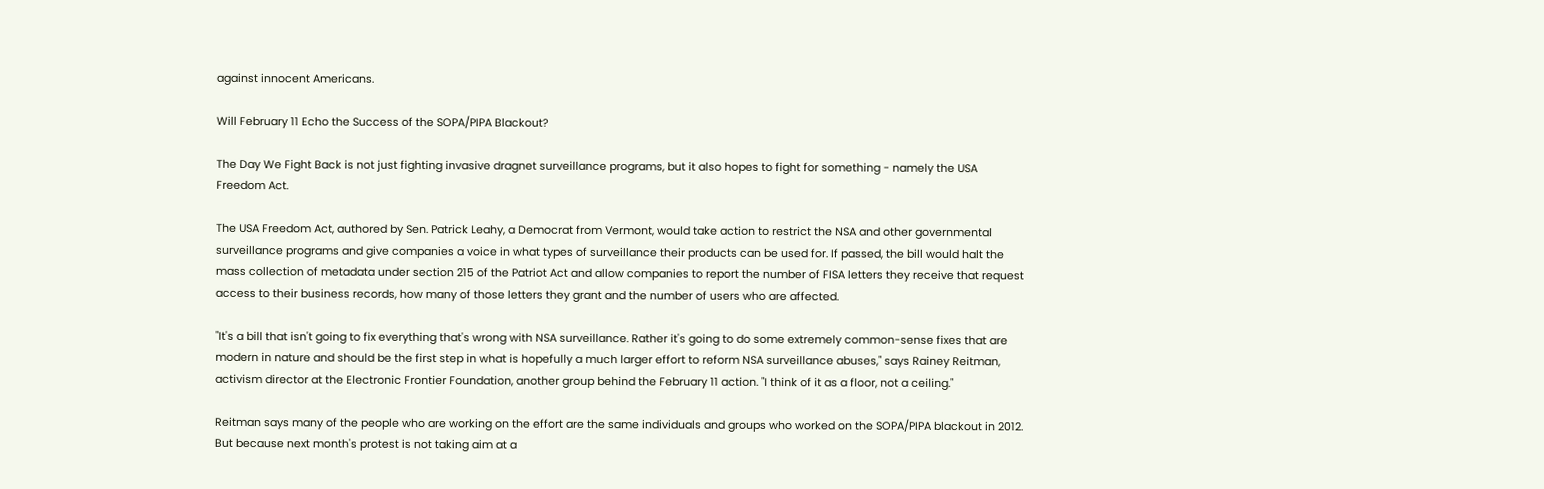against innocent Americans.

Will February 11 Echo the Success of the SOPA/PIPA Blackout?

The Day We Fight Back is not just fighting invasive dragnet surveillance programs, but it also hopes to fight for something - namely the USA Freedom Act.

The USA Freedom Act, authored by Sen. Patrick Leahy, a Democrat from Vermont, would take action to restrict the NSA and other governmental surveillance programs and give companies a voice in what types of surveillance their products can be used for. If passed, the bill would halt the mass collection of metadata under section 215 of the Patriot Act and allow companies to report the number of FISA letters they receive that request access to their business records, how many of those letters they grant and the number of users who are affected.

"It's a bill that isn't going to fix everything that's wrong with NSA surveillance. Rather it's going to do some extremely common-sense fixes that are modern in nature and should be the first step in what is hopefully a much larger effort to reform NSA surveillance abuses," says Rainey Reitman, activism director at the Electronic Frontier Foundation, another group behind the February 11 action. "I think of it as a floor, not a ceiling."

Reitman says many of the people who are working on the effort are the same individuals and groups who worked on the SOPA/PIPA blackout in 2012. But because next month's protest is not taking aim at a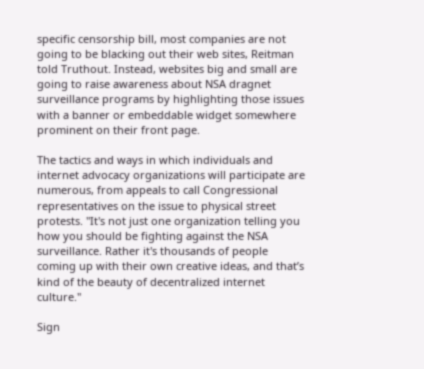specific censorship bill, most companies are not going to be blacking out their web sites, Reitman told Truthout. Instead, websites big and small are going to raise awareness about NSA dragnet surveillance programs by highlighting those issues with a banner or embeddable widget somewhere prominent on their front page.

The tactics and ways in which individuals and internet advocacy organizations will participate are numerous, from appeals to call Congressional representatives on the issue to physical street protests. "It's not just one organization telling you how you should be fighting against the NSA surveillance. Rather it's thousands of people coming up with their own creative ideas, and that’s kind of the beauty of decentralized internet culture."

Sign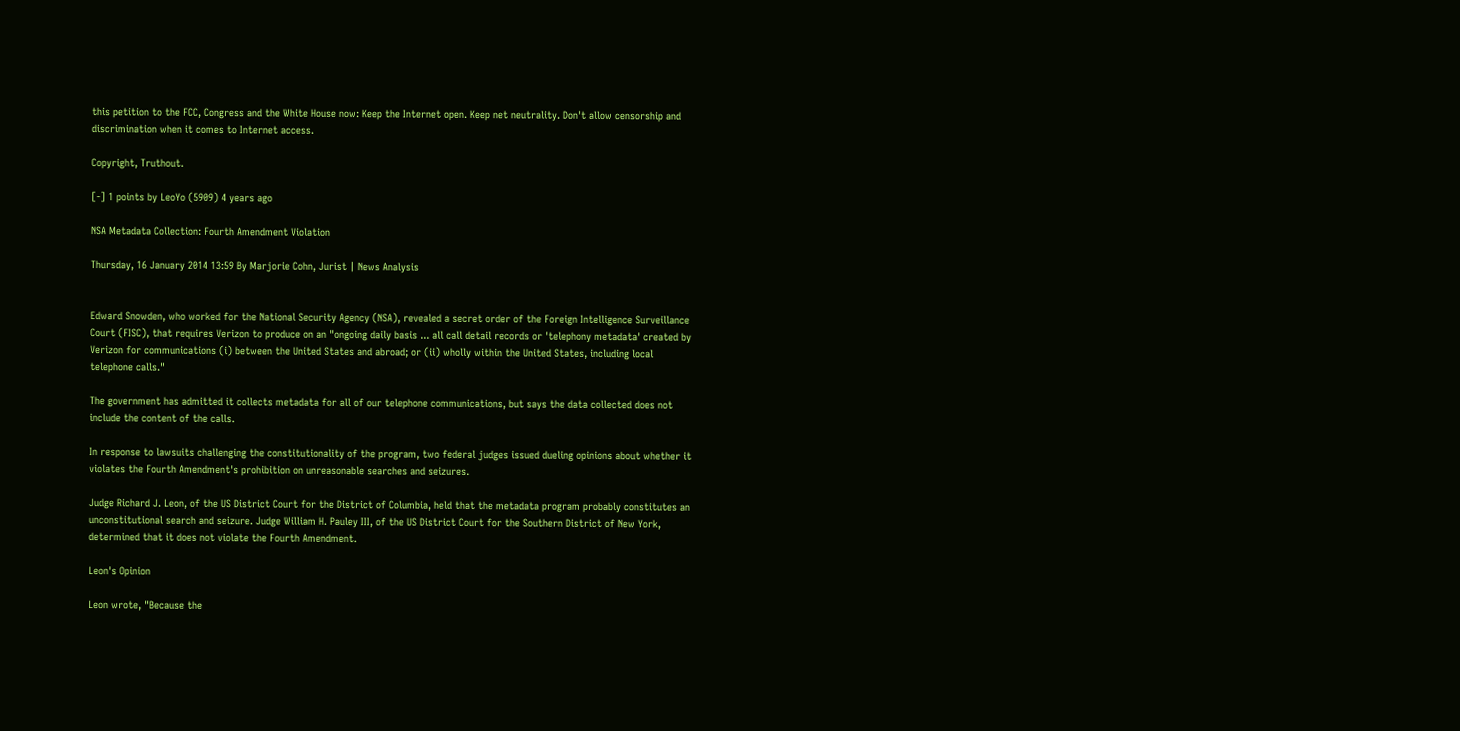this petition to the FCC, Congress and the White House now: Keep the Internet open. Keep net neutrality. Don't allow censorship and discrimination when it comes to Internet access.

Copyright, Truthout.

[-] 1 points by LeoYo (5909) 4 years ago

NSA Metadata Collection: Fourth Amendment Violation

Thursday, 16 January 2014 13:59 By Marjorie Cohn, Jurist | News Analysis


Edward Snowden, who worked for the National Security Agency (NSA), revealed a secret order of the Foreign Intelligence Surveillance Court (FISC), that requires Verizon to produce on an "ongoing daily basis ... all call detail records or 'telephony metadata' created by Verizon for communications (i) between the United States and abroad; or (ii) wholly within the United States, including local telephone calls."

The government has admitted it collects metadata for all of our telephone communications, but says the data collected does not include the content of the calls.

In response to lawsuits challenging the constitutionality of the program, two federal judges issued dueling opinions about whether it violates the Fourth Amendment's prohibition on unreasonable searches and seizures.

Judge Richard J. Leon, of the US District Court for the District of Columbia, held that the metadata program probably constitutes an unconstitutional search and seizure. Judge William H. Pauley III, of the US District Court for the Southern District of New York, determined that it does not violate the Fourth Amendment.

Leon's Opinion

Leon wrote, "Because the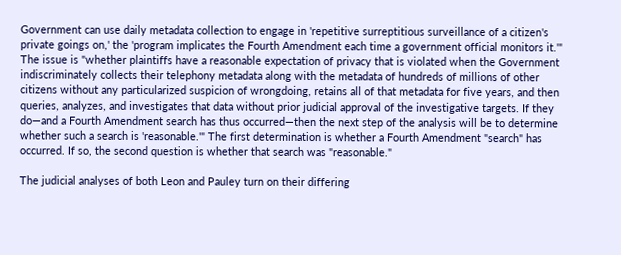Government can use daily metadata collection to engage in 'repetitive surreptitious surveillance of a citizen's private goings on,' the 'program implicates the Fourth Amendment each time a government official monitors it.'" The issue is "whether plaintiffs have a reasonable expectation of privacy that is violated when the Government indiscriminately collects their telephony metadata along with the metadata of hundreds of millions of other citizens without any particularized suspicion of wrongdoing, retains all of that metadata for five years, and then queries, analyzes, and investigates that data without prior judicial approval of the investigative targets. If they do—and a Fourth Amendment search has thus occurred—then the next step of the analysis will be to determine whether such a search is 'reasonable.'" The first determination is whether a Fourth Amendment "search" has occurred. If so, the second question is whether that search was "reasonable."

The judicial analyses of both Leon and Pauley turn on their differing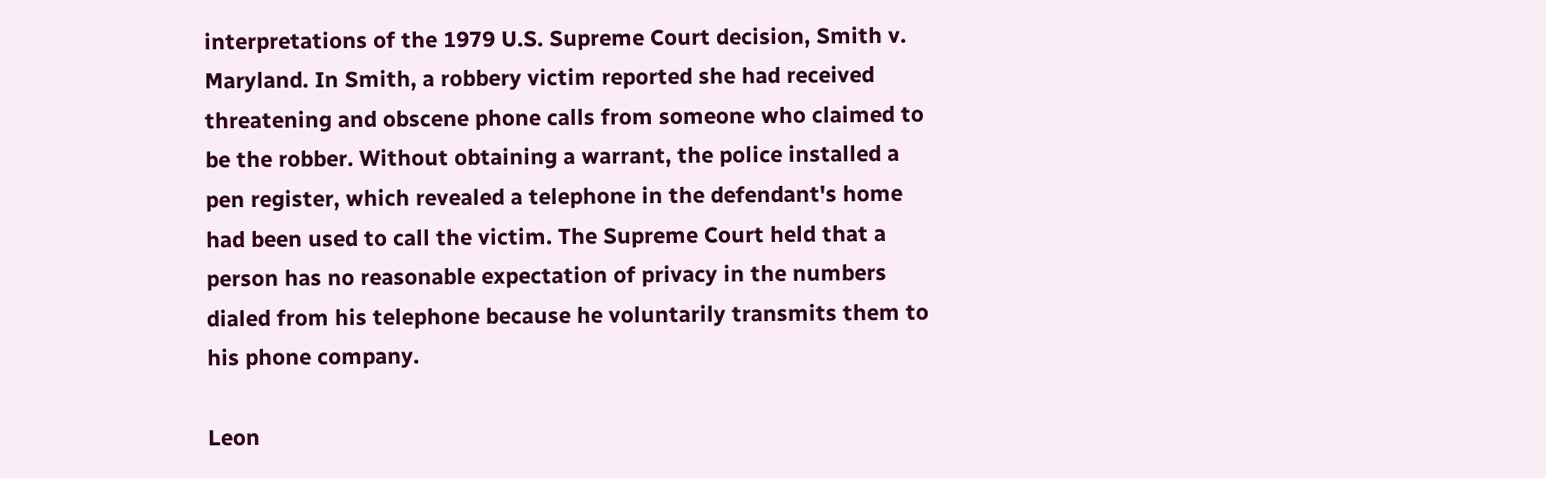interpretations of the 1979 U.S. Supreme Court decision, Smith v. Maryland. In Smith, a robbery victim reported she had received threatening and obscene phone calls from someone who claimed to be the robber. Without obtaining a warrant, the police installed a pen register, which revealed a telephone in the defendant's home had been used to call the victim. The Supreme Court held that a person has no reasonable expectation of privacy in the numbers dialed from his telephone because he voluntarily transmits them to his phone company.

Leon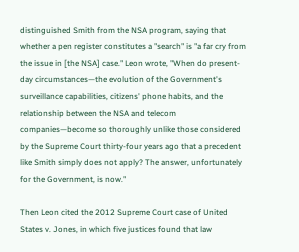distinguished Smith from the NSA program, saying that whether a pen register constitutes a "search" is "a far cry from the issue in [the NSA] case." Leon wrote, "When do present-day circumstances—the evolution of the Government's surveillance capabilities, citizens' phone habits, and the relationship between the NSA and telecom companies—become so thoroughly unlike those considered by the Supreme Court thirty-four years ago that a precedent like Smith simply does not apply? The answer, unfortunately for the Government, is now."

Then Leon cited the 2012 Supreme Court case of United States v. Jones, in which five justices found that law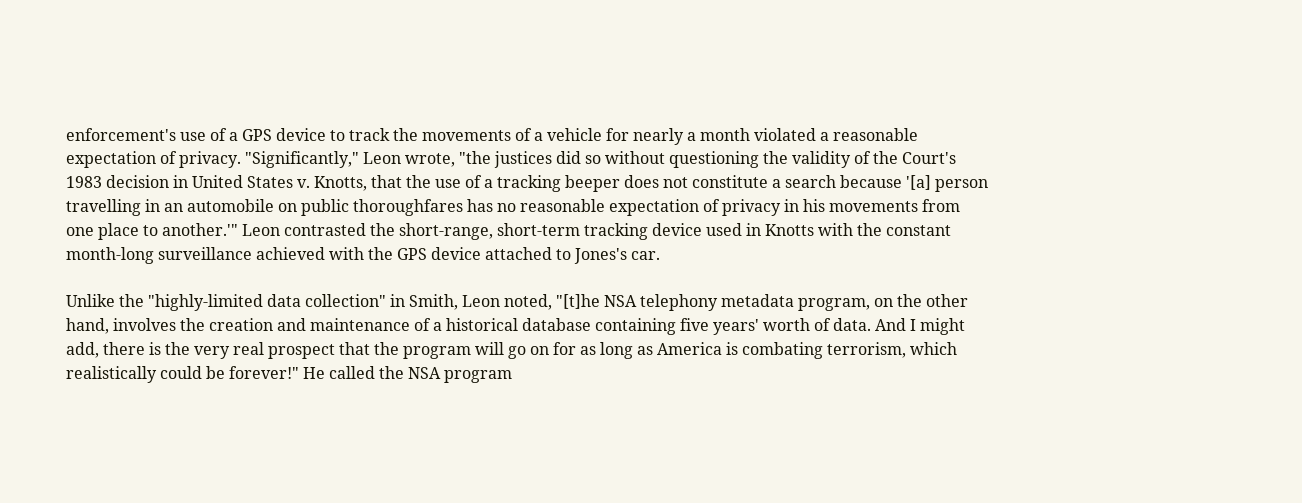enforcement's use of a GPS device to track the movements of a vehicle for nearly a month violated a reasonable expectation of privacy. "Significantly," Leon wrote, "the justices did so without questioning the validity of the Court's 1983 decision in United States v. Knotts, that the use of a tracking beeper does not constitute a search because '[a] person travelling in an automobile on public thoroughfares has no reasonable expectation of privacy in his movements from one place to another.'" Leon contrasted the short-range, short-term tracking device used in Knotts with the constant month-long surveillance achieved with the GPS device attached to Jones's car.

Unlike the "highly-limited data collection" in Smith, Leon noted, "[t]he NSA telephony metadata program, on the other hand, involves the creation and maintenance of a historical database containing five years' worth of data. And I might add, there is the very real prospect that the program will go on for as long as America is combating terrorism, which realistically could be forever!" He called the NSA program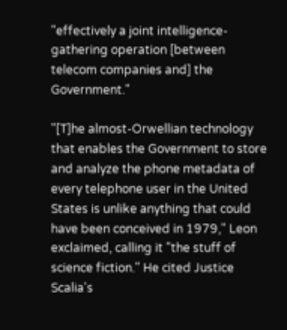"effectively a joint intelligence-gathering operation [between telecom companies and] the Government."

"[T]he almost-Orwellian technology that enables the Government to store and analyze the phone metadata of every telephone user in the United States is unlike anything that could have been conceived in 1979," Leon exclaimed, calling it "the stuff of science fiction." He cited Justice Scalia's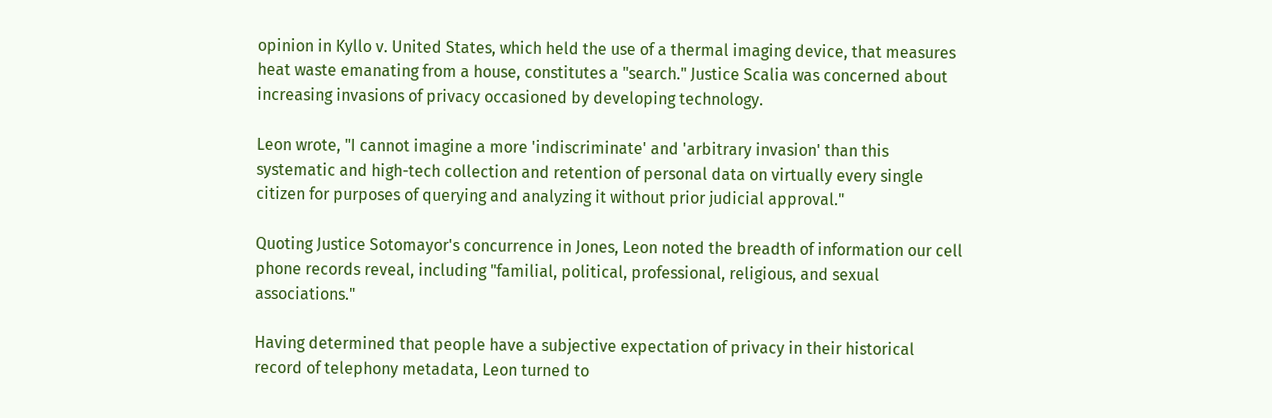opinion in Kyllo v. United States, which held the use of a thermal imaging device, that measures heat waste emanating from a house, constitutes a "search." Justice Scalia was concerned about increasing invasions of privacy occasioned by developing technology.

Leon wrote, "I cannot imagine a more 'indiscriminate' and 'arbitrary invasion' than this systematic and high-tech collection and retention of personal data on virtually every single citizen for purposes of querying and analyzing it without prior judicial approval."

Quoting Justice Sotomayor's concurrence in Jones, Leon noted the breadth of information our cell phone records reveal, including "familial, political, professional, religious, and sexual associations."

Having determined that people have a subjective expectation of privacy in their historical record of telephony metadata, Leon turned to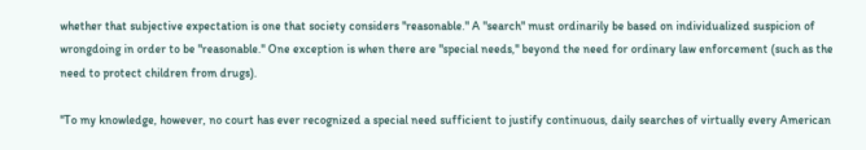whether that subjective expectation is one that society considers "reasonable." A "search" must ordinarily be based on individualized suspicion of wrongdoing in order to be "reasonable." One exception is when there are "special needs," beyond the need for ordinary law enforcement (such as the need to protect children from drugs).

"To my knowledge, however, no court has ever recognized a special need sufficient to justify continuous, daily searches of virtually every American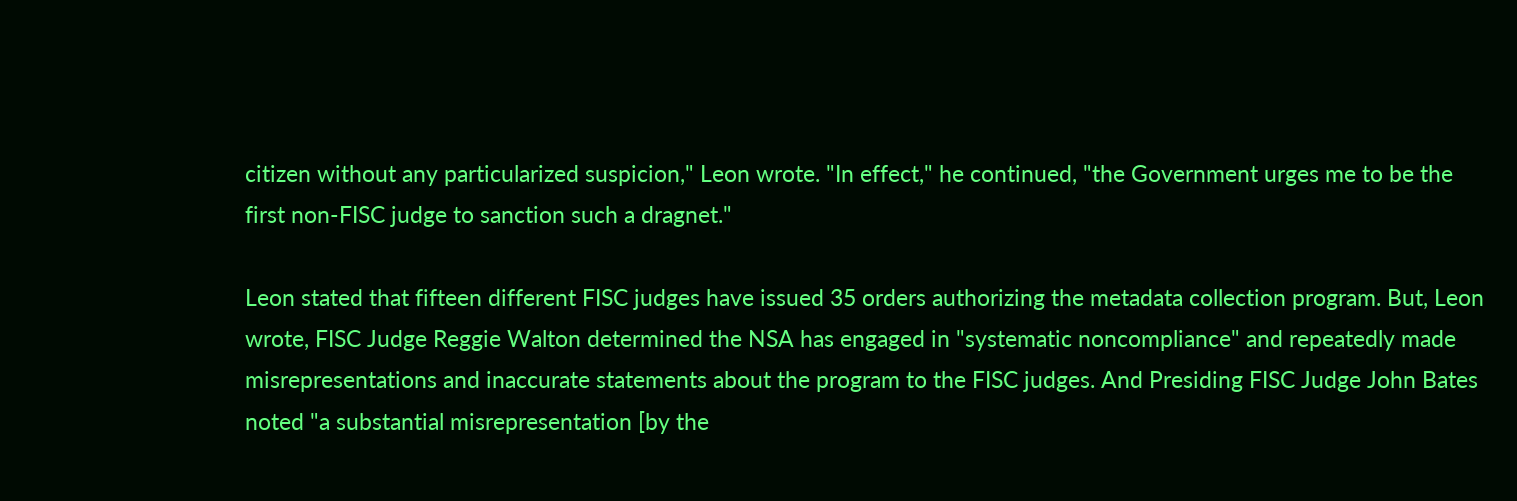citizen without any particularized suspicion," Leon wrote. "In effect," he continued, "the Government urges me to be the first non-FISC judge to sanction such a dragnet."

Leon stated that fifteen different FISC judges have issued 35 orders authorizing the metadata collection program. But, Leon wrote, FISC Judge Reggie Walton determined the NSA has engaged in "systematic noncompliance" and repeatedly made misrepresentations and inaccurate statements about the program to the FISC judges. And Presiding FISC Judge John Bates noted "a substantial misrepresentation [by the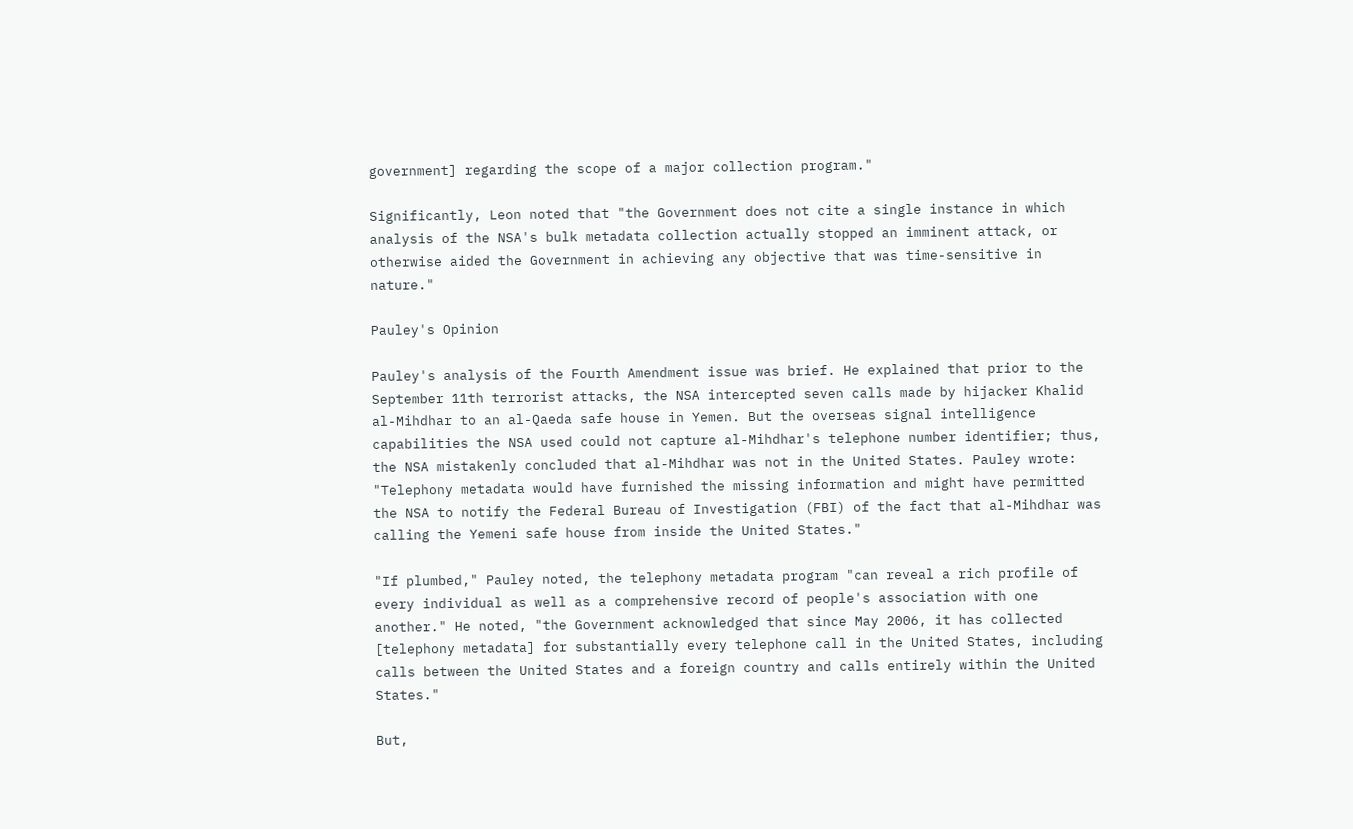government] regarding the scope of a major collection program."

Significantly, Leon noted that "the Government does not cite a single instance in which analysis of the NSA's bulk metadata collection actually stopped an imminent attack, or otherwise aided the Government in achieving any objective that was time-sensitive in nature."

Pauley's Opinion

Pauley's analysis of the Fourth Amendment issue was brief. He explained that prior to the September 11th terrorist attacks, the NSA intercepted seven calls made by hijacker Khalid al-Mihdhar to an al-Qaeda safe house in Yemen. But the overseas signal intelligence capabilities the NSA used could not capture al-Mihdhar's telephone number identifier; thus, the NSA mistakenly concluded that al-Mihdhar was not in the United States. Pauley wrote: "Telephony metadata would have furnished the missing information and might have permitted the NSA to notify the Federal Bureau of Investigation (FBI) of the fact that al-Mihdhar was calling the Yemeni safe house from inside the United States."

"If plumbed," Pauley noted, the telephony metadata program "can reveal a rich profile of every individual as well as a comprehensive record of people's association with one another." He noted, "the Government acknowledged that since May 2006, it has collected [telephony metadata] for substantially every telephone call in the United States, including calls between the United States and a foreign country and calls entirely within the United States."

But,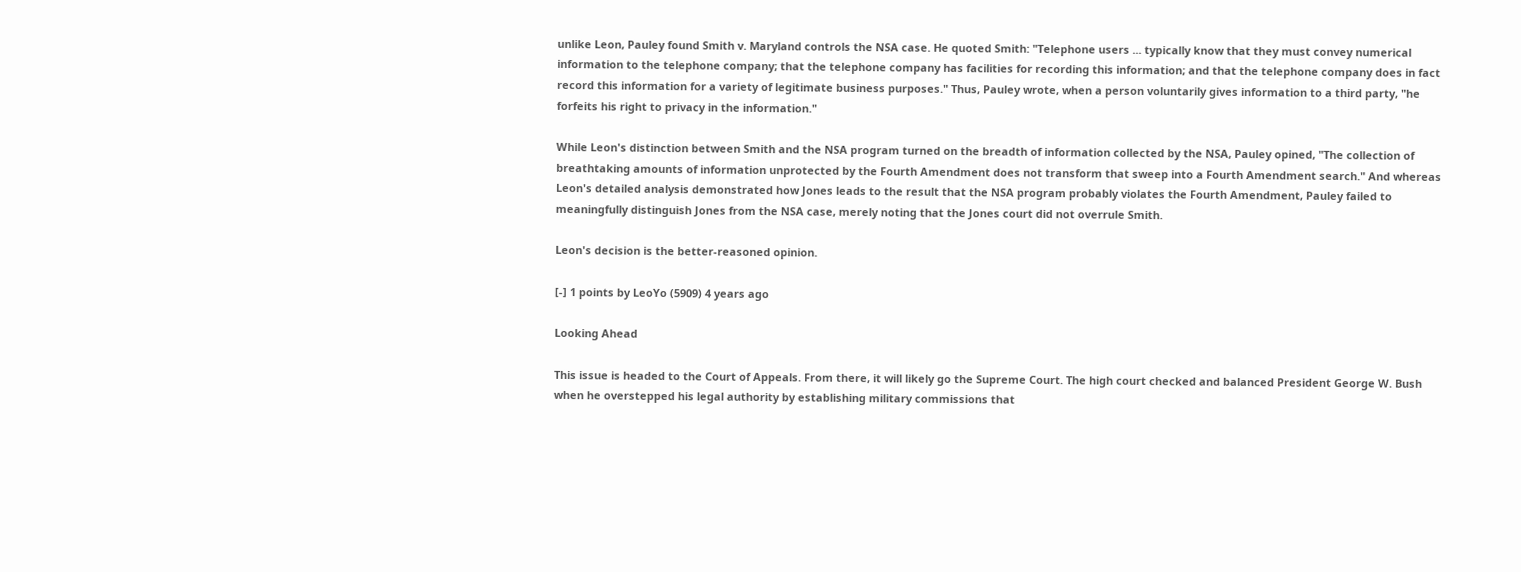unlike Leon, Pauley found Smith v. Maryland controls the NSA case. He quoted Smith: "Telephone users ... typically know that they must convey numerical information to the telephone company; that the telephone company has facilities for recording this information; and that the telephone company does in fact record this information for a variety of legitimate business purposes." Thus, Pauley wrote, when a person voluntarily gives information to a third party, "he forfeits his right to privacy in the information."

While Leon's distinction between Smith and the NSA program turned on the breadth of information collected by the NSA, Pauley opined, "The collection of breathtaking amounts of information unprotected by the Fourth Amendment does not transform that sweep into a Fourth Amendment search." And whereas Leon's detailed analysis demonstrated how Jones leads to the result that the NSA program probably violates the Fourth Amendment, Pauley failed to meaningfully distinguish Jones from the NSA case, merely noting that the Jones court did not overrule Smith.

Leon's decision is the better-reasoned opinion.

[-] 1 points by LeoYo (5909) 4 years ago

Looking Ahead

This issue is headed to the Court of Appeals. From there, it will likely go the Supreme Court. The high court checked and balanced President George W. Bush when he overstepped his legal authority by establishing military commissions that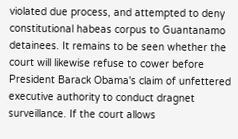violated due process, and attempted to deny constitutional habeas corpus to Guantanamo detainees. It remains to be seen whether the court will likewise refuse to cower before President Barack Obama's claim of unfettered executive authority to conduct dragnet surveillance. If the court allows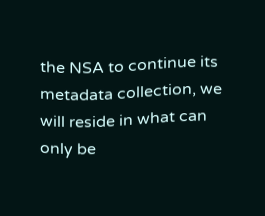the NSA to continue its metadata collection, we will reside in what can only be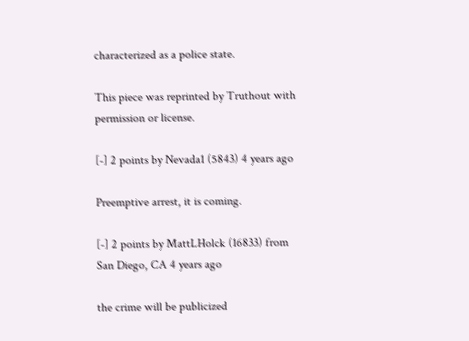characterized as a police state.

This piece was reprinted by Truthout with permission or license.

[-] 2 points by Nevada1 (5843) 4 years ago

Preemptive arrest, it is coming.

[-] 2 points by MattLHolck (16833) from San Diego, CA 4 years ago

the crime will be publicized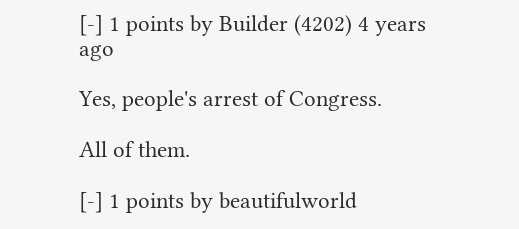[-] 1 points by Builder (4202) 4 years ago

Yes, people's arrest of Congress.

All of them.

[-] 1 points by beautifulworld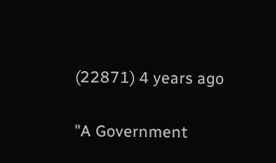(22871) 4 years ago

"A Government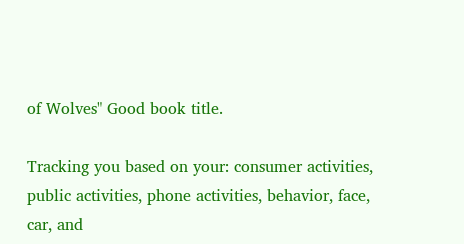of Wolves" Good book title.

Tracking you based on your: consumer activities, public activities, phone activities, behavior, face, car, and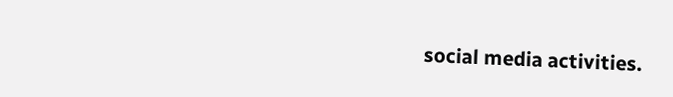social media activities.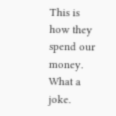This is how they spend our money. What a joke.